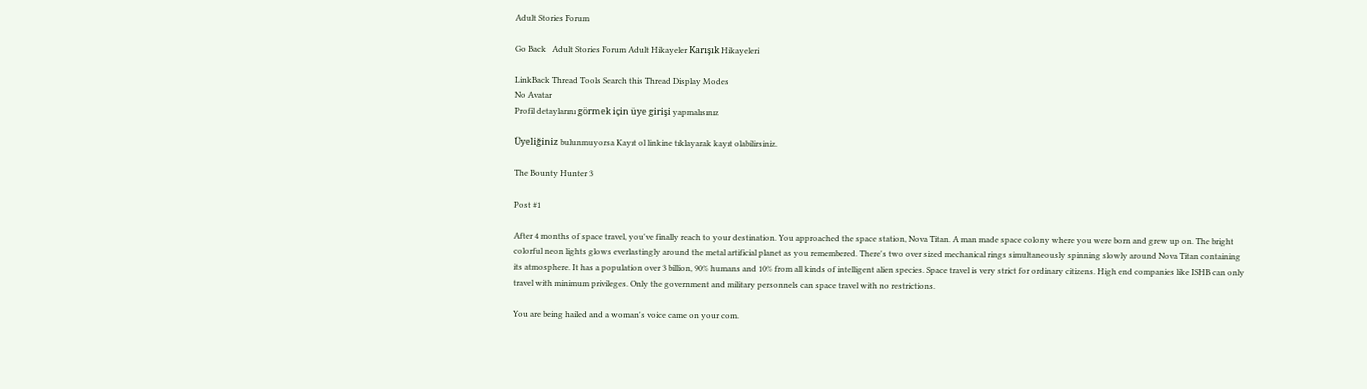Adult Stories Forum

Go Back   Adult Stories Forum Adult Hikayeler Karışık Hikayeleri

LinkBack Thread Tools Search this Thread Display Modes
No Avatar
Profil detaylarını görmek için üye girişi yapmalısınız

Üyeliğiniz bulunmuyorsa Kayıt ol linkine tıklayarak kayıt olabilirsiniz.

The Bounty Hunter 3

Post #1

After 4 months of space travel, you've finally reach to your destination. You approached the space station, Nova Titan. A man made space colony where you were born and grew up on. The bright colorful neon lights glows everlastingly around the metal artificial planet as you remembered. There's two over sized mechanical rings simultaneously spinning slowly around Nova Titan containing its atmosphere. It has a population over 3 billion, 90% humans and 10% from all kinds of intelligent alien species. Space travel is very strict for ordinary citizens. High end companies like ISHB can only travel with minimum privileges. Only the government and military personnels can space travel with no restrictions.

You are being hailed and a woman's voice came on your com.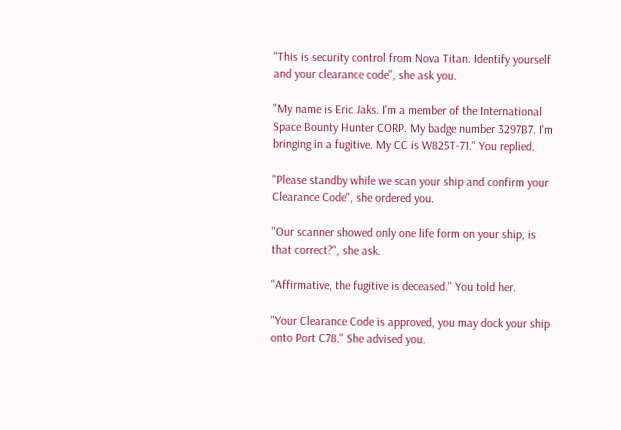"This is security control from Nova Titan. Identify yourself and your clearance code", she ask you.

"My name is Eric Jaks. I'm a member of the International Space Bounty Hunter CORP. My badge number 3297B7. I'm bringing in a fugitive. My CC is W825T-71." You replied.

"Please standby while we scan your ship and confirm your Clearance Code", she ordered you.

"Our scanner showed only one life form on your ship, is that correct?", she ask.

"Affirmative, the fugitive is deceased." You told her.

"Your Clearance Code is approved, you may dock your ship onto Port C78." She advised you.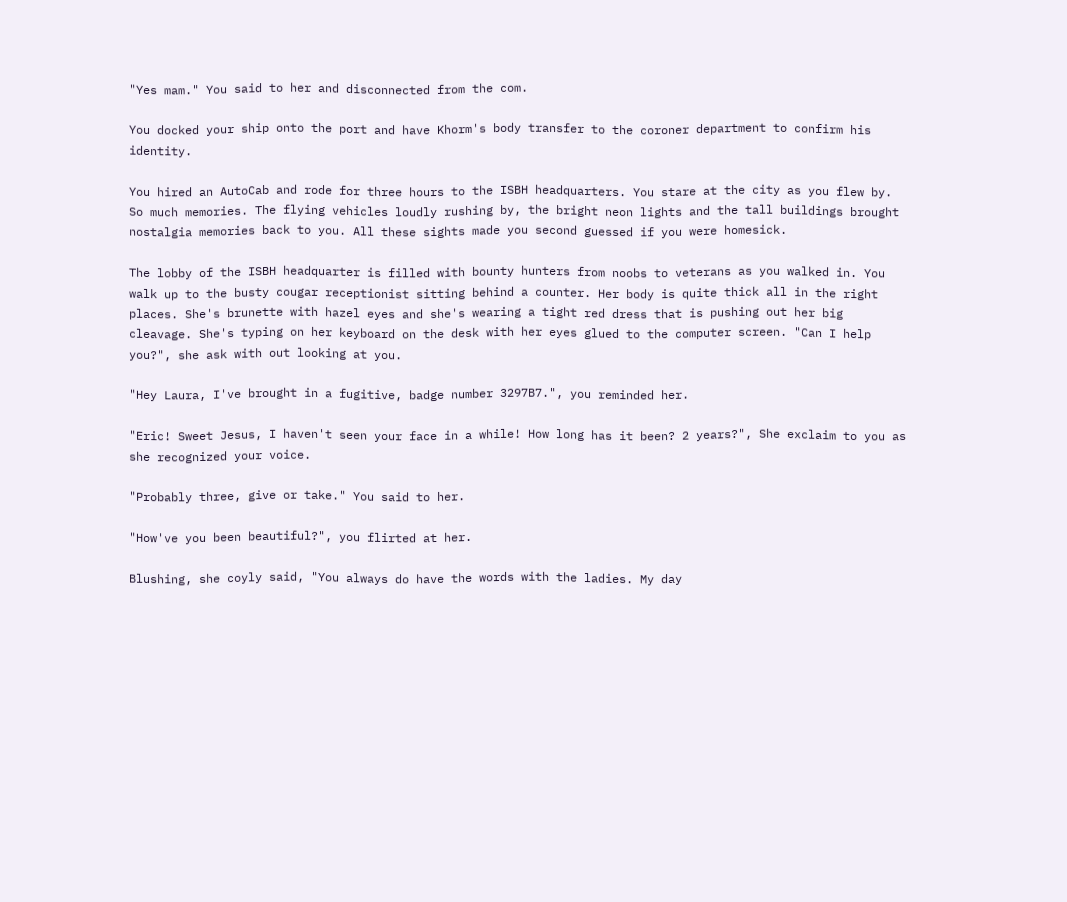"Yes mam." You said to her and disconnected from the com.

You docked your ship onto the port and have Khorm's body transfer to the coroner department to confirm his identity.

You hired an AutoCab and rode for three hours to the ISBH headquarters. You stare at the city as you flew by. So much memories. The flying vehicles loudly rushing by, the bright neon lights and the tall buildings brought nostalgia memories back to you. All these sights made you second guessed if you were homesick.

The lobby of the ISBH headquarter is filled with bounty hunters from noobs to veterans as you walked in. You walk up to the busty cougar receptionist sitting behind a counter. Her body is quite thick all in the right places. She's brunette with hazel eyes and she's wearing a tight red dress that is pushing out her big cleavage. She's typing on her keyboard on the desk with her eyes glued to the computer screen. "Can I help you?", she ask with out looking at you.

"Hey Laura, I've brought in a fugitive, badge number 3297B7.", you reminded her.

"Eric! Sweet Jesus, I haven't seen your face in a while! How long has it been? 2 years?", She exclaim to you as she recognized your voice.

"Probably three, give or take." You said to her.

"How've you been beautiful?", you flirted at her.

Blushing, she coyly said, "You always do have the words with the ladies. My day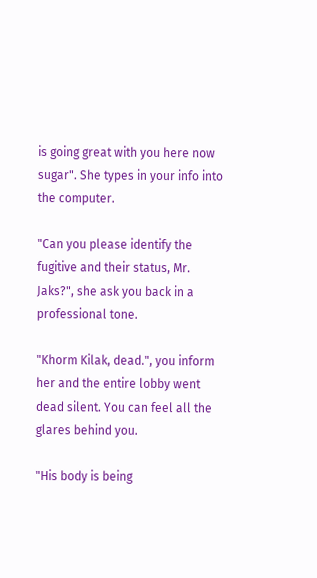is going great with you here now sugar". She types in your info into the computer.

"Can you please identify the fugitive and their status, Mr. Jaks?", she ask you back in a professional tone.

"Khorm Kilak, dead.", you inform her and the entire lobby went dead silent. You can feel all the glares behind you.

"His body is being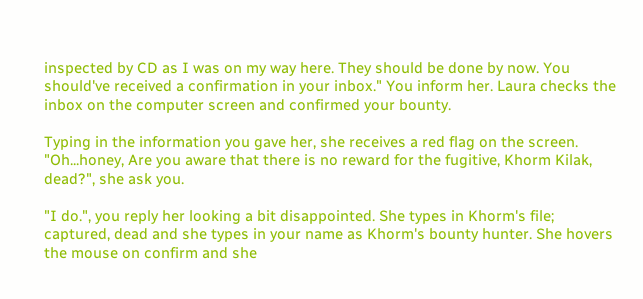inspected by CD as I was on my way here. They should be done by now. You should've received a confirmation in your inbox." You inform her. Laura checks the inbox on the computer screen and confirmed your bounty.

Typing in the information you gave her, she receives a red flag on the screen. "Oh...honey, Are you aware that there is no reward for the fugitive, Khorm Kilak, dead?", she ask you.

"I do.", you reply her looking a bit disappointed. She types in Khorm's file; captured, dead and she types in your name as Khorm's bounty hunter. She hovers the mouse on confirm and she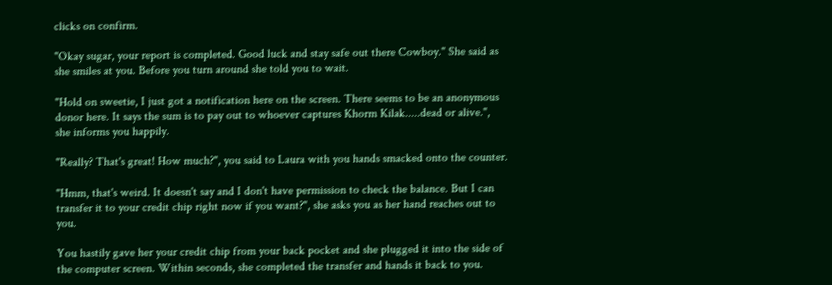clicks on confirm.

"Okay sugar, your report is completed. Good luck and stay safe out there Cowboy." She said as she smiles at you. Before you turn around she told you to wait.

"Hold on sweetie, I just got a notification here on the screen. There seems to be an anonymous donor here. It says the sum is to pay out to whoever captures Khorm Kilak.....dead or alive.", she informs you happily.

"Really? That's great! How much?", you said to Laura with you hands smacked onto the counter.

"Hmm, that's weird. It doesn't say and I don't have permission to check the balance. But I can transfer it to your credit chip right now if you want?", she asks you as her hand reaches out to you.

You hastily gave her your credit chip from your back pocket and she plugged it into the side of the computer screen. Within seconds, she completed the transfer and hands it back to you.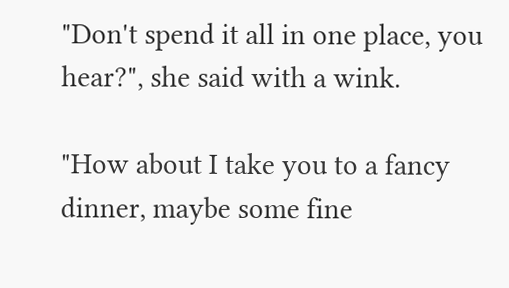"Don't spend it all in one place, you hear?", she said with a wink.

"How about I take you to a fancy dinner, maybe some fine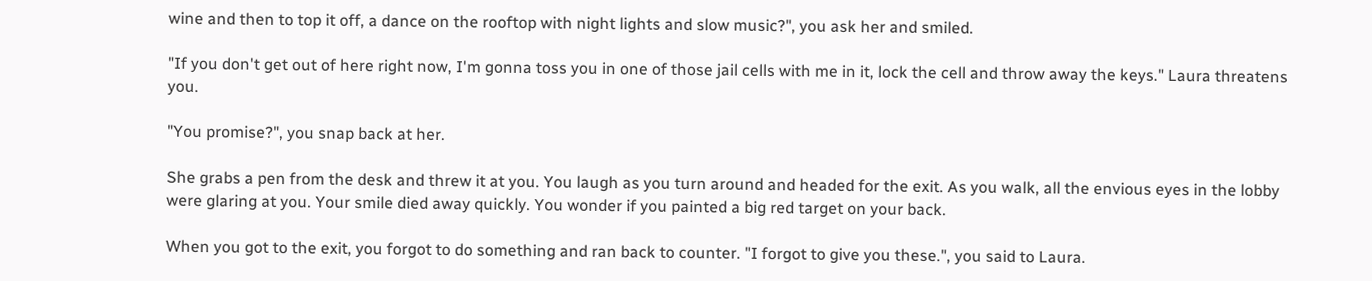wine and then to top it off, a dance on the rooftop with night lights and slow music?", you ask her and smiled.

"If you don't get out of here right now, I'm gonna toss you in one of those jail cells with me in it, lock the cell and throw away the keys." Laura threatens you.

"You promise?", you snap back at her.

She grabs a pen from the desk and threw it at you. You laugh as you turn around and headed for the exit. As you walk, all the envious eyes in the lobby were glaring at you. Your smile died away quickly. You wonder if you painted a big red target on your back.

When you got to the exit, you forgot to do something and ran back to counter. "I forgot to give you these.", you said to Laura.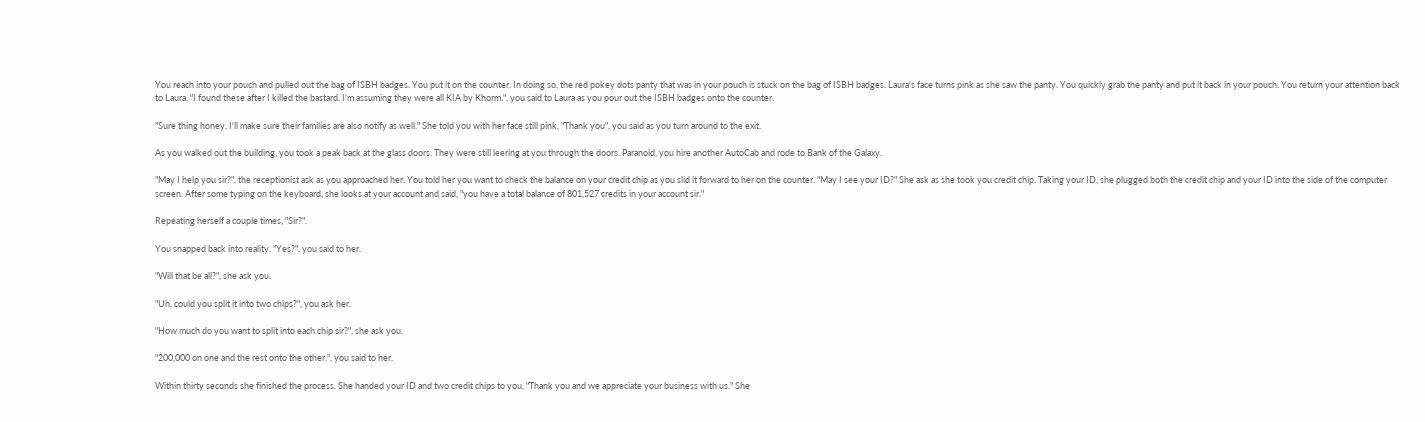You reach into your pouch and pulled out the bag of ISBH badges. You put it on the counter. In doing so, the red pokey dots panty that was in your pouch is stuck on the bag of ISBH badges. Laura's face turns pink as she saw the panty. You quickly grab the panty and put it back in your pouch. You return your attention back to Laura. "I found these after I killed the bastard. I'm assuming they were all KIA by Khorm.", you said to Laura as you pour out the ISBH badges onto the counter.

"Sure thing honey, I'll make sure their families are also notify as well." She told you with her face still pink. "Thank you", you said as you turn around to the exit.

As you walked out the building, you took a peak back at the glass doors. They were still leering at you through the doors. Paranoid, you hire another AutoCab and rode to Bank of the Galaxy.

"May I help you sir?", the receptionist ask as you approached her. You told her you want to check the balance on your credit chip as you slid it forward to her on the counter. "May I see your ID?" She ask as she took you credit chip. Taking your ID, she plugged both the credit chip and your ID into the side of the computer screen. After some typing on the keyboard, she looks at your account and said, "you have a total balance of 801,527 credits in your account sir."

Repeating herself a couple times, "Sir?".

You snapped back into reality. "Yes?", you said to her.

"Will that be all?", she ask you.

"Uh, could you split it into two chips?", you ask her.

"How much do you want to split into each chip sir?", she ask you.

"200,000 on one and the rest onto the other.", you said to her.

Within thirty seconds she finished the process. She handed your ID and two credit chips to you. "Thank you and we appreciate your business with us." She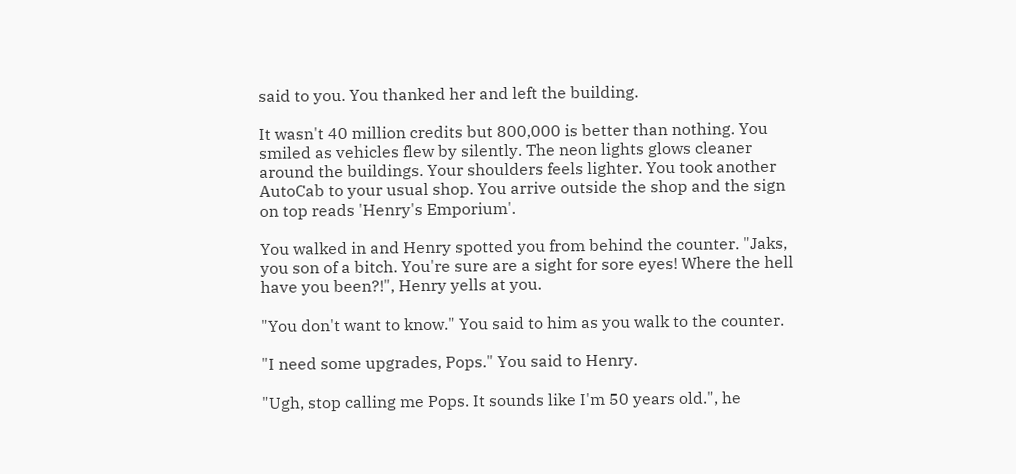said to you. You thanked her and left the building.

It wasn't 40 million credits but 800,000 is better than nothing. You smiled as vehicles flew by silently. The neon lights glows cleaner around the buildings. Your shoulders feels lighter. You took another AutoCab to your usual shop. You arrive outside the shop and the sign on top reads 'Henry's Emporium'.

You walked in and Henry spotted you from behind the counter. "Jaks, you son of a bitch. You're sure are a sight for sore eyes! Where the hell have you been?!", Henry yells at you.

"You don't want to know." You said to him as you walk to the counter.

"I need some upgrades, Pops." You said to Henry.

"Ugh, stop calling me Pops. It sounds like I'm 50 years old.", he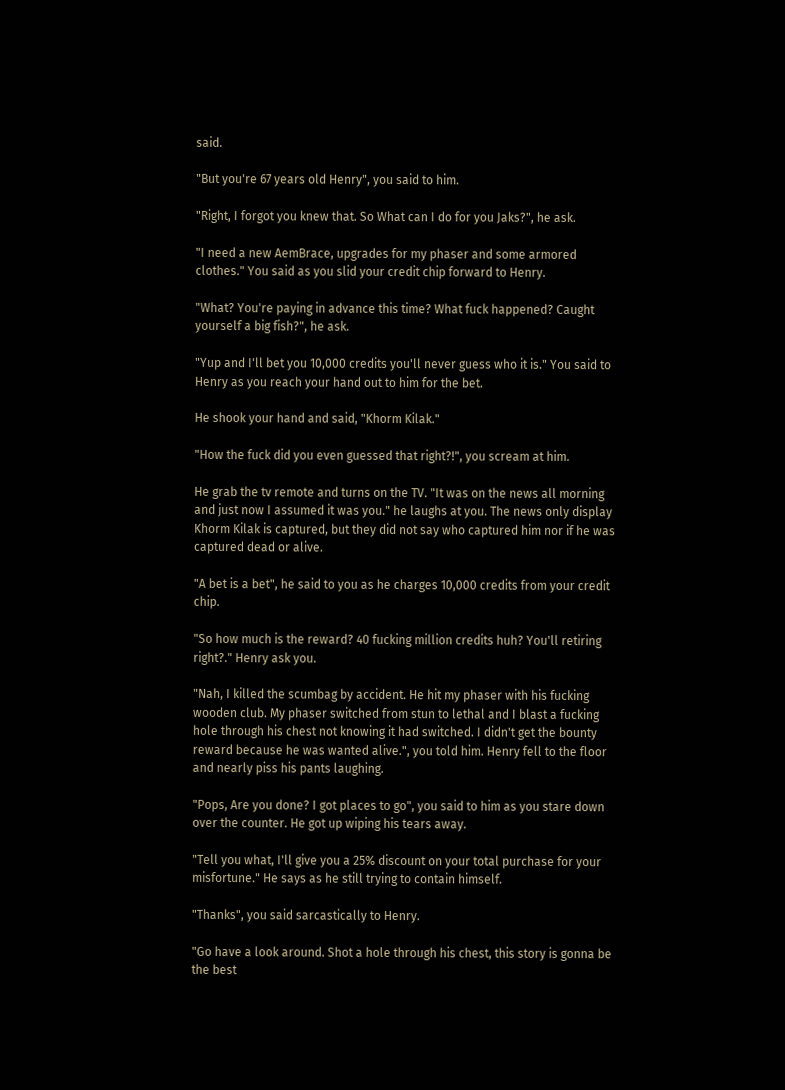said.

"But you're 67 years old Henry", you said to him.

"Right, I forgot you knew that. So What can I do for you Jaks?", he ask.

"I need a new AemBrace, upgrades for my phaser and some armored clothes." You said as you slid your credit chip forward to Henry.

"What? You're paying in advance this time? What fuck happened? Caught yourself a big fish?", he ask.

"Yup and I'll bet you 10,000 credits you'll never guess who it is." You said to Henry as you reach your hand out to him for the bet.

He shook your hand and said, "Khorm Kilak."

"How the fuck did you even guessed that right?!", you scream at him.

He grab the tv remote and turns on the TV. "It was on the news all morning and just now I assumed it was you." he laughs at you. The news only display Khorm Kilak is captured, but they did not say who captured him nor if he was captured dead or alive.

"A bet is a bet", he said to you as he charges 10,000 credits from your credit chip.

"So how much is the reward? 40 fucking million credits huh? You'll retiring right?." Henry ask you.

"Nah, I killed the scumbag by accident. He hit my phaser with his fucking wooden club. My phaser switched from stun to lethal and I blast a fucking hole through his chest not knowing it had switched. I didn't get the bounty reward because he was wanted alive.", you told him. Henry fell to the floor and nearly piss his pants laughing.

"Pops, Are you done? I got places to go", you said to him as you stare down over the counter. He got up wiping his tears away.

"Tell you what, I'll give you a 25% discount on your total purchase for your misfortune." He says as he still trying to contain himself.

"Thanks", you said sarcastically to Henry.

"Go have a look around. Shot a hole through his chest, this story is gonna be the best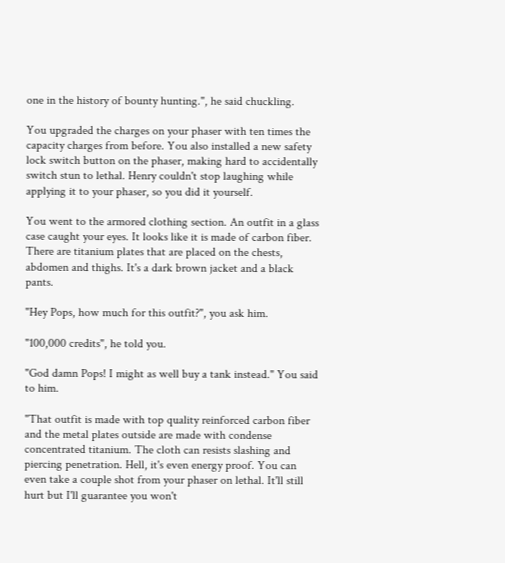one in the history of bounty hunting.", he said chuckling.

You upgraded the charges on your phaser with ten times the capacity charges from before. You also installed a new safety lock switch button on the phaser, making hard to accidentally switch stun to lethal. Henry couldn't stop laughing while applying it to your phaser, so you did it yourself.

You went to the armored clothing section. An outfit in a glass case caught your eyes. It looks like it is made of carbon fiber. There are titanium plates that are placed on the chests, abdomen and thighs. It's a dark brown jacket and a black pants.

"Hey Pops, how much for this outfit?", you ask him.

"100,000 credits", he told you.

"God damn Pops! I might as well buy a tank instead." You said to him.

"That outfit is made with top quality reinforced carbon fiber and the metal plates outside are made with condense concentrated titanium. The cloth can resists slashing and piercing penetration. Hell, it's even energy proof. You can even take a couple shot from your phaser on lethal. It'll still hurt but I'll guarantee you won't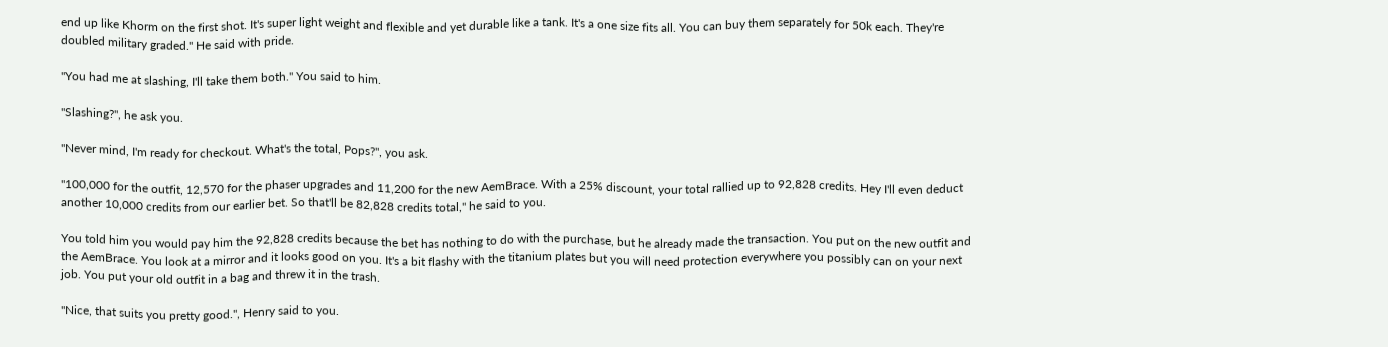end up like Khorm on the first shot. It's super light weight and flexible and yet durable like a tank. It's a one size fits all. You can buy them separately for 50k each. They're doubled military graded." He said with pride.

"You had me at slashing, I'll take them both." You said to him.

"Slashing?", he ask you.

"Never mind, I'm ready for checkout. What's the total, Pops?", you ask.

"100,000 for the outfit, 12,570 for the phaser upgrades and 11,200 for the new AemBrace. With a 25% discount, your total rallied up to 92,828 credits. Hey I'll even deduct another 10,000 credits from our earlier bet. So that'll be 82,828 credits total," he said to you.

You told him you would pay him the 92,828 credits because the bet has nothing to do with the purchase, but he already made the transaction. You put on the new outfit and the AemBrace. You look at a mirror and it looks good on you. It's a bit flashy with the titanium plates but you will need protection everywhere you possibly can on your next job. You put your old outfit in a bag and threw it in the trash.

"Nice, that suits you pretty good.", Henry said to you.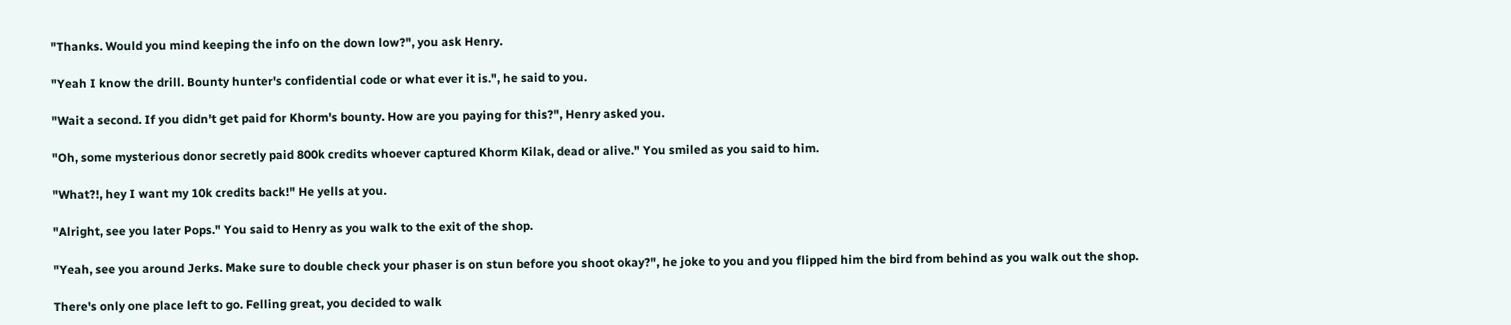"Thanks. Would you mind keeping the info on the down low?", you ask Henry.

"Yeah I know the drill. Bounty hunter's confidential code or what ever it is.", he said to you.

"Wait a second. If you didn't get paid for Khorm's bounty. How are you paying for this?", Henry asked you.

"Oh, some mysterious donor secretly paid 800k credits whoever captured Khorm Kilak, dead or alive." You smiled as you said to him.

"What?!, hey I want my 10k credits back!" He yells at you.

"Alright, see you later Pops." You said to Henry as you walk to the exit of the shop.

"Yeah, see you around Jerks. Make sure to double check your phaser is on stun before you shoot okay?", he joke to you and you flipped him the bird from behind as you walk out the shop.

There's only one place left to go. Felling great, you decided to walk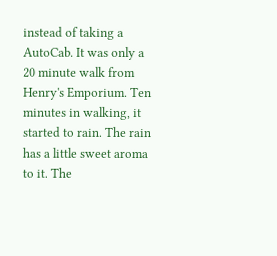instead of taking a AutoCab. It was only a 20 minute walk from Henry's Emporium. Ten minutes in walking, it started to rain. The rain has a little sweet aroma to it. The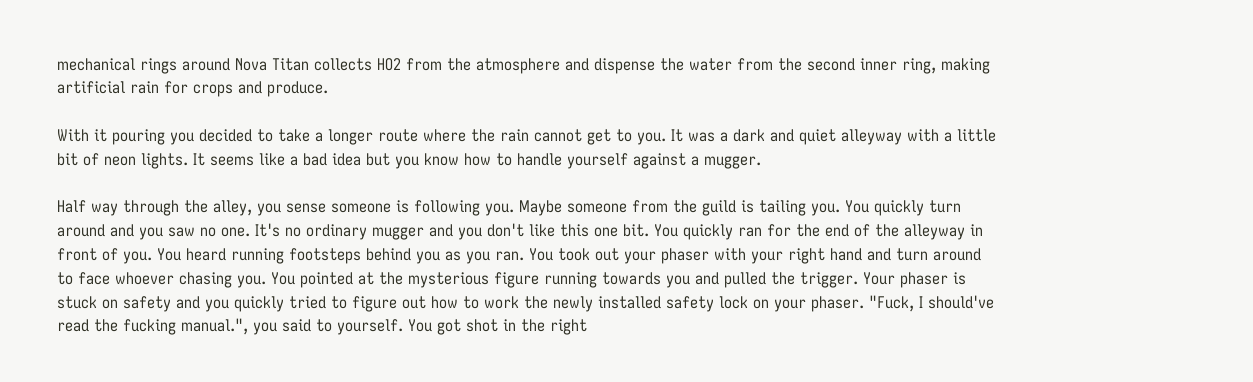mechanical rings around Nova Titan collects HO2 from the atmosphere and dispense the water from the second inner ring, making artificial rain for crops and produce.

With it pouring you decided to take a longer route where the rain cannot get to you. It was a dark and quiet alleyway with a little bit of neon lights. It seems like a bad idea but you know how to handle yourself against a mugger.

Half way through the alley, you sense someone is following you. Maybe someone from the guild is tailing you. You quickly turn around and you saw no one. It's no ordinary mugger and you don't like this one bit. You quickly ran for the end of the alleyway in front of you. You heard running footsteps behind you as you ran. You took out your phaser with your right hand and turn around to face whoever chasing you. You pointed at the mysterious figure running towards you and pulled the trigger. Your phaser is stuck on safety and you quickly tried to figure out how to work the newly installed safety lock on your phaser. "Fuck, I should've read the fucking manual.", you said to yourself. You got shot in the right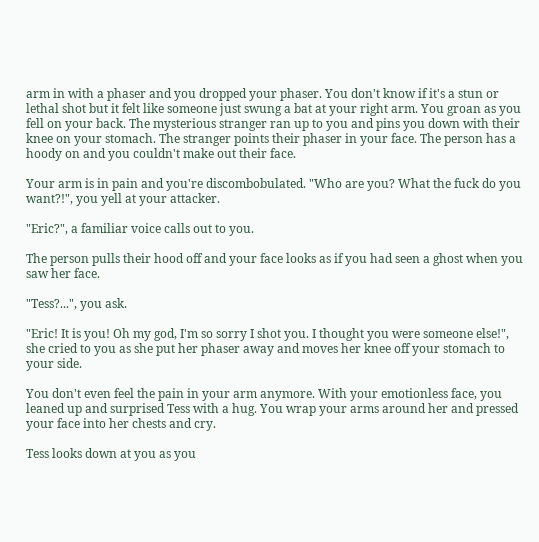arm in with a phaser and you dropped your phaser. You don't know if it's a stun or lethal shot but it felt like someone just swung a bat at your right arm. You groan as you fell on your back. The mysterious stranger ran up to you and pins you down with their knee on your stomach. The stranger points their phaser in your face. The person has a hoody on and you couldn't make out their face.

Your arm is in pain and you're discombobulated. "Who are you? What the fuck do you want?!", you yell at your attacker.

"Eric?", a familiar voice calls out to you.

The person pulls their hood off and your face looks as if you had seen a ghost when you saw her face.

"Tess?...", you ask.

"Eric! It is you! Oh my god, I'm so sorry I shot you. I thought you were someone else!", she cried to you as she put her phaser away and moves her knee off your stomach to your side.

You don't even feel the pain in your arm anymore. With your emotionless face, you leaned up and surprised Tess with a hug. You wrap your arms around her and pressed your face into her chests and cry.

Tess looks down at you as you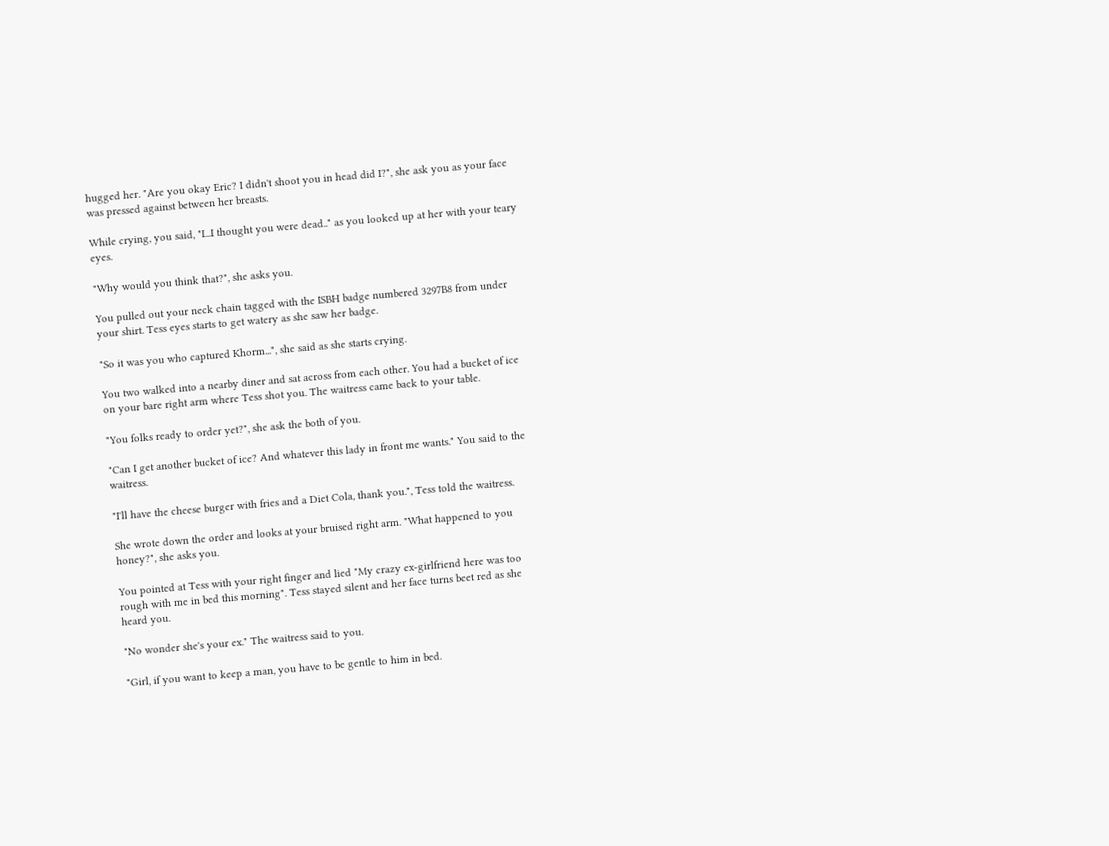hugged her. "Are you okay Eric? I didn't shoot you in head did I?", she ask you as your face was pressed against between her breasts.

While crying, you said, "I...I thought you were dead.." as you looked up at her with your teary eyes.

"Why would you think that?", she asks you.

You pulled out your neck chain tagged with the ISBH badge numbered 3297B8 from under your shirt. Tess eyes starts to get watery as she saw her badge.

"So it was you who captured Khorm...", she said as she starts crying.

You two walked into a nearby diner and sat across from each other. You had a bucket of ice on your bare right arm where Tess shot you. The waitress came back to your table.

"You folks ready to order yet?", she ask the both of you.

"Can I get another bucket of ice? And whatever this lady in front me wants." You said to the waitress.

"I'll have the cheese burger with fries and a Diet Cola, thank you.", Tess told the waitress.

She wrote down the order and looks at your bruised right arm. "What happened to you honey?", she asks you.

You pointed at Tess with your right finger and lied "My crazy ex-girlfriend here was too rough with me in bed this morning". Tess stayed silent and her face turns beet red as she heard you.

"No wonder she's your ex." The waitress said to you.

"Girl, if you want to keep a man, you have to be gentle to him in bed.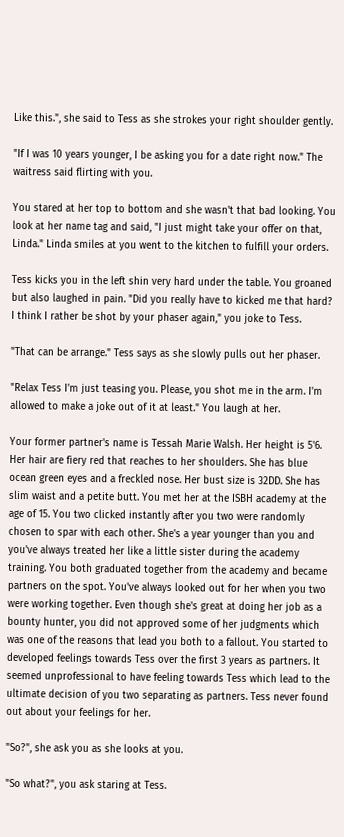Like this.", she said to Tess as she strokes your right shoulder gently.

"If I was 10 years younger, I be asking you for a date right now." The waitress said flirting with you.

You stared at her top to bottom and she wasn't that bad looking. You look at her name tag and said, "I just might take your offer on that, Linda." Linda smiles at you went to the kitchen to fulfill your orders.

Tess kicks you in the left shin very hard under the table. You groaned but also laughed in pain. "Did you really have to kicked me that hard? I think I rather be shot by your phaser again," you joke to Tess.

"That can be arrange." Tess says as she slowly pulls out her phaser.

"Relax Tess I'm just teasing you. Please, you shot me in the arm. I'm allowed to make a joke out of it at least." You laugh at her.

Your former partner's name is Tessah Marie Walsh. Her height is 5'6. Her hair are fiery red that reaches to her shoulders. She has blue ocean green eyes and a freckled nose. Her bust size is 32DD. She has slim waist and a petite butt. You met her at the ISBH academy at the age of 15. You two clicked instantly after you two were randomly chosen to spar with each other. She's a year younger than you and you've always treated her like a little sister during the academy training. You both graduated together from the academy and became partners on the spot. You've always looked out for her when you two were working together. Even though she's great at doing her job as a bounty hunter, you did not approved some of her judgments which was one of the reasons that lead you both to a fallout. You started to developed feelings towards Tess over the first 3 years as partners. It seemed unprofessional to have feeling towards Tess which lead to the ultimate decision of you two separating as partners. Tess never found out about your feelings for her.

"So?", she ask you as she looks at you.

"So what?", you ask staring at Tess.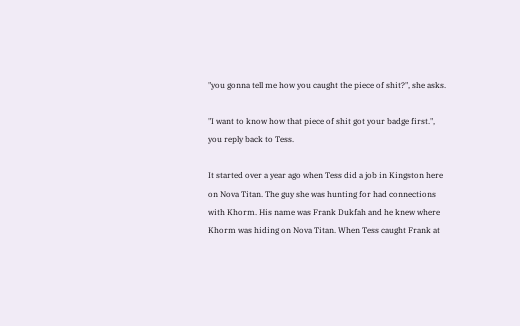"you gonna tell me how you caught the piece of shit?", she asks.

"I want to know how that piece of shit got your badge first.", you reply back to Tess.

It started over a year ago when Tess did a job in Kingston here on Nova Titan. The guy she was hunting for had connections with Khorm. His name was Frank Dukfah and he knew where Khorm was hiding on Nova Titan. When Tess caught Frank at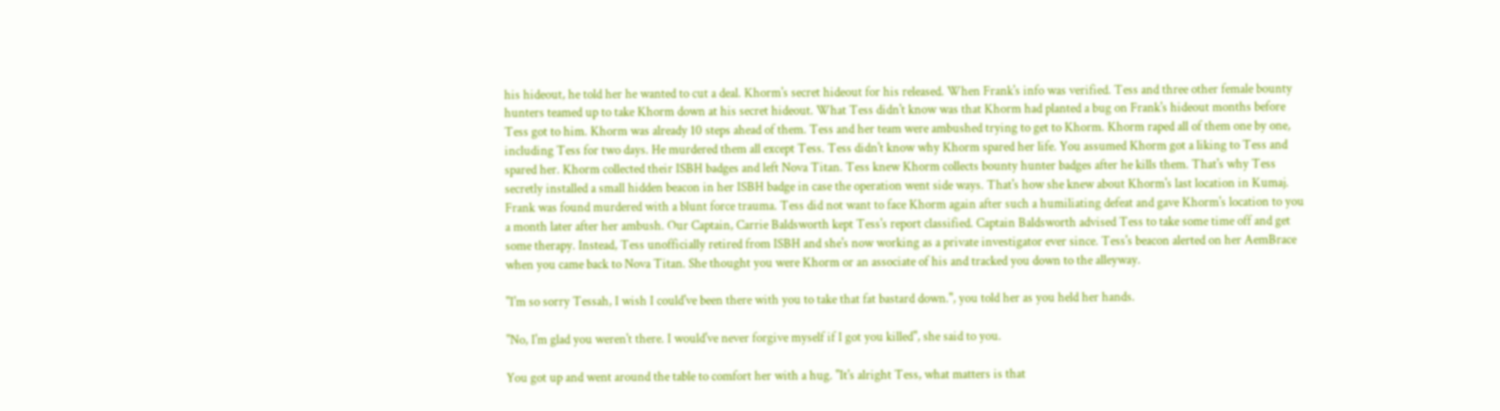his hideout, he told her he wanted to cut a deal. Khorm's secret hideout for his released. When Frank's info was verified. Tess and three other female bounty hunters teamed up to take Khorm down at his secret hideout. What Tess didn't know was that Khorm had planted a bug on Frank's hideout months before Tess got to him. Khorm was already 10 steps ahead of them. Tess and her team were ambushed trying to get to Khorm. Khorm raped all of them one by one, including Tess for two days. He murdered them all except Tess. Tess didn't know why Khorm spared her life. You assumed Khorm got a liking to Tess and spared her. Khorm collected their ISBH badges and left Nova Titan. Tess knew Khorm collects bounty hunter badges after he kills them. That's why Tess secretly installed a small hidden beacon in her ISBH badge in case the operation went side ways. That's how she knew about Khorm's last location in Kumaj. Frank was found murdered with a blunt force trauma. Tess did not want to face Khorm again after such a humiliating defeat and gave Khorm's location to you a month later after her ambush. Our Captain, Carrie Baldsworth kept Tess's report classified. Captain Baldsworth advised Tess to take some time off and get some therapy. Instead, Tess unofficially retired from ISBH and she's now working as a private investigator ever since. Tess's beacon alerted on her AemBrace when you came back to Nova Titan. She thought you were Khorm or an associate of his and tracked you down to the alleyway.

"I'm so sorry Tessah, I wish I could've been there with you to take that fat bastard down.", you told her as you held her hands.

"No, I'm glad you weren't there. I would've never forgive myself if I got you killed", she said to you.

You got up and went around the table to comfort her with a hug. "It's alright Tess, what matters is that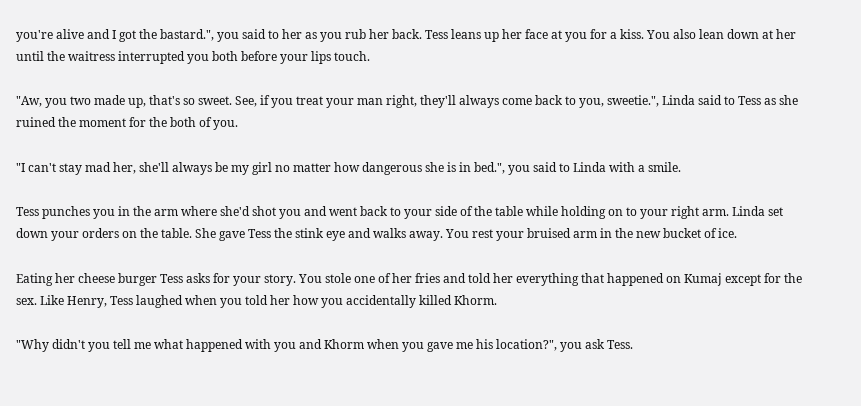you're alive and I got the bastard.", you said to her as you rub her back. Tess leans up her face at you for a kiss. You also lean down at her until the waitress interrupted you both before your lips touch.

"Aw, you two made up, that's so sweet. See, if you treat your man right, they'll always come back to you, sweetie.", Linda said to Tess as she ruined the moment for the both of you.

"I can't stay mad her, she'll always be my girl no matter how dangerous she is in bed.", you said to Linda with a smile.

Tess punches you in the arm where she'd shot you and went back to your side of the table while holding on to your right arm. Linda set down your orders on the table. She gave Tess the stink eye and walks away. You rest your bruised arm in the new bucket of ice.

Eating her cheese burger Tess asks for your story. You stole one of her fries and told her everything that happened on Kumaj except for the sex. Like Henry, Tess laughed when you told her how you accidentally killed Khorm.

"Why didn't you tell me what happened with you and Khorm when you gave me his location?", you ask Tess.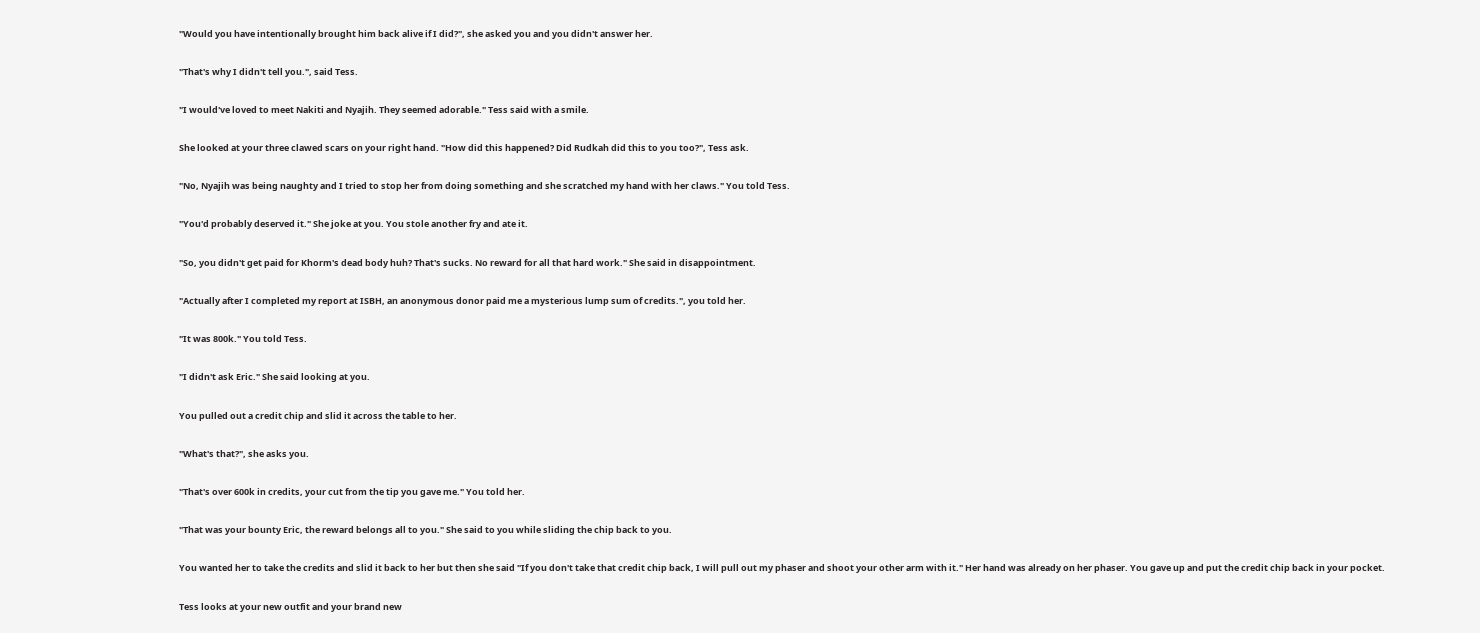"Would you have intentionally brought him back alive if I did?", she asked you and you didn't answer her.

"That's why I didn't tell you.", said Tess.

"I would've loved to meet Nakiti and Nyajih. They seemed adorable." Tess said with a smile.

She looked at your three clawed scars on your right hand. "How did this happened? Did Rudkah did this to you too?", Tess ask.

"No, Nyajih was being naughty and I tried to stop her from doing something and she scratched my hand with her claws." You told Tess.

"You'd probably deserved it." She joke at you. You stole another fry and ate it.

"So, you didn't get paid for Khorm's dead body huh? That's sucks. No reward for all that hard work." She said in disappointment.

"Actually after I completed my report at ISBH, an anonymous donor paid me a mysterious lump sum of credits.", you told her.

"It was 800k." You told Tess.

"I didn't ask Eric." She said looking at you.

You pulled out a credit chip and slid it across the table to her.

"What's that?", she asks you.

"That's over 600k in credits, your cut from the tip you gave me." You told her.

"That was your bounty Eric, the reward belongs all to you." She said to you while sliding the chip back to you.

You wanted her to take the credits and slid it back to her but then she said "If you don't take that credit chip back, I will pull out my phaser and shoot your other arm with it." Her hand was already on her phaser. You gave up and put the credit chip back in your pocket.

Tess looks at your new outfit and your brand new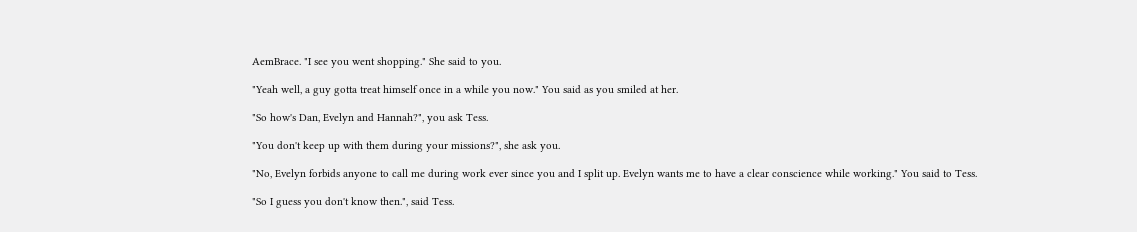AemBrace. "I see you went shopping." She said to you.

"Yeah well, a guy gotta treat himself once in a while you now." You said as you smiled at her.

"So how's Dan, Evelyn and Hannah?", you ask Tess.

"You don't keep up with them during your missions?", she ask you.

"No, Evelyn forbids anyone to call me during work ever since you and I split up. Evelyn wants me to have a clear conscience while working." You said to Tess.

"So I guess you don't know then.", said Tess.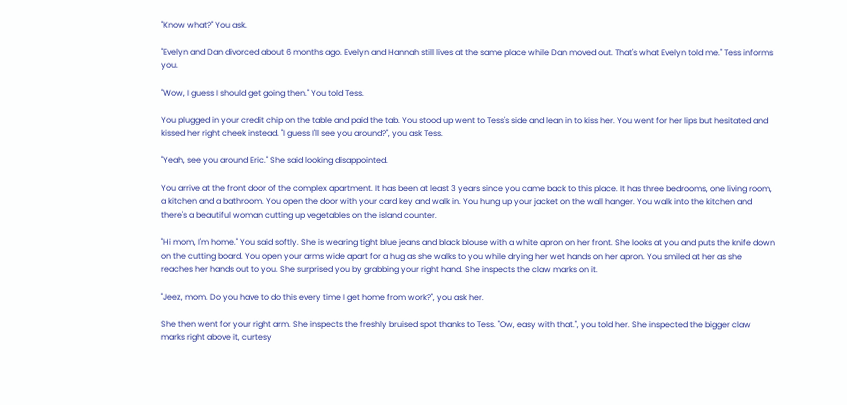"Know what?" You ask.

"Evelyn and Dan divorced about 6 months ago. Evelyn and Hannah still lives at the same place while Dan moved out. That's what Evelyn told me." Tess informs you.

"Wow, I guess I should get going then." You told Tess.

You plugged in your credit chip on the table and paid the tab. You stood up went to Tess's side and lean in to kiss her. You went for her lips but hesitated and kissed her right cheek instead. "I guess I'll see you around?", you ask Tess.

"Yeah, see you around Eric." She said looking disappointed.

You arrive at the front door of the complex apartment. It has been at least 3 years since you came back to this place. It has three bedrooms, one living room, a kitchen and a bathroom. You open the door with your card key and walk in. You hung up your jacket on the wall hanger. You walk into the kitchen and there's a beautiful woman cutting up vegetables on the island counter.

"Hi mom, I'm home." You said softly. She is wearing tight blue jeans and black blouse with a white apron on her front. She looks at you and puts the knife down on the cutting board. You open your arms wide apart for a hug as she walks to you while drying her wet hands on her apron. You smiled at her as she reaches her hands out to you. She surprised you by grabbing your right hand. She inspects the claw marks on it.

"Jeez, mom. Do you have to do this every time I get home from work?", you ask her.

She then went for your right arm. She inspects the freshly bruised spot thanks to Tess. "Ow, easy with that.", you told her. She inspected the bigger claw marks right above it, curtesy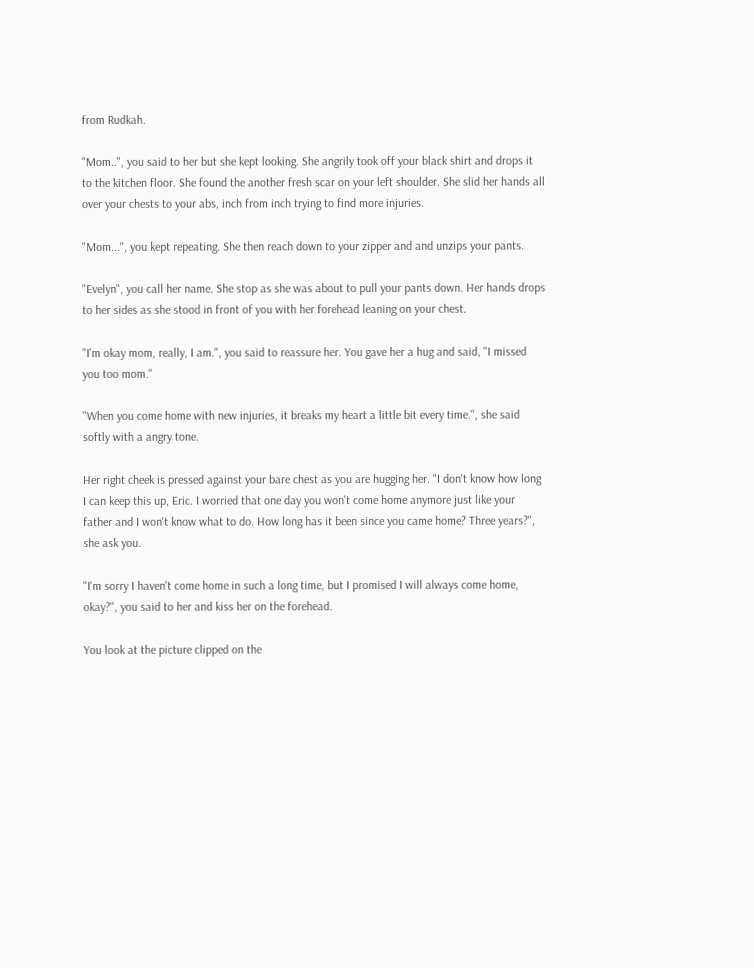from Rudkah.

"Mom..", you said to her but she kept looking. She angrily took off your black shirt and drops it to the kitchen floor. She found the another fresh scar on your left shoulder. She slid her hands all over your chests to your abs, inch from inch trying to find more injuries.

"Mom...", you kept repeating. She then reach down to your zipper and and unzips your pants.

"Evelyn", you call her name. She stop as she was about to pull your pants down. Her hands drops to her sides as she stood in front of you with her forehead leaning on your chest.

"I'm okay mom, really, I am.", you said to reassure her. You gave her a hug and said, "I missed you too mom."

"When you come home with new injuries, it breaks my heart a little bit every time.", she said softly with a angry tone.

Her right cheek is pressed against your bare chest as you are hugging her. "I don't know how long I can keep this up, Eric. I worried that one day you won't come home anymore just like your father and I won't know what to do. How long has it been since you came home? Three years?", she ask you.

"I'm sorry I haven't come home in such a long time, but I promised I will always come home, okay?", you said to her and kiss her on the forehead.

You look at the picture clipped on the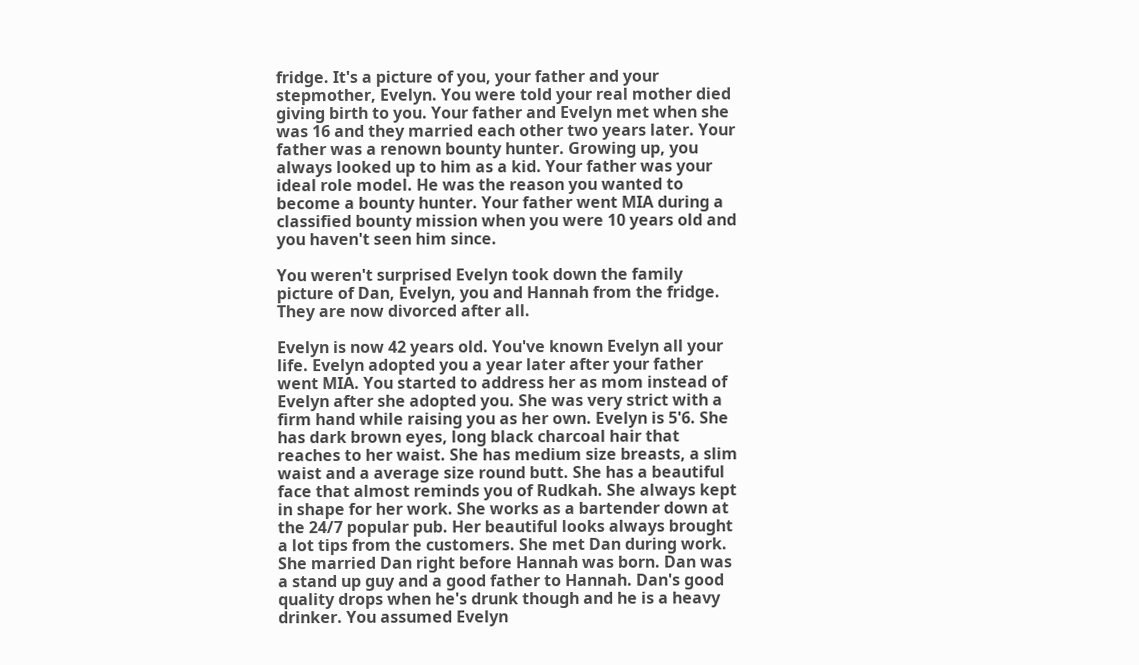fridge. It's a picture of you, your father and your stepmother, Evelyn. You were told your real mother died giving birth to you. Your father and Evelyn met when she was 16 and they married each other two years later. Your father was a renown bounty hunter. Growing up, you always looked up to him as a kid. Your father was your ideal role model. He was the reason you wanted to become a bounty hunter. Your father went MIA during a classified bounty mission when you were 10 years old and you haven't seen him since.

You weren't surprised Evelyn took down the family picture of Dan, Evelyn, you and Hannah from the fridge. They are now divorced after all.

Evelyn is now 42 years old. You've known Evelyn all your life. Evelyn adopted you a year later after your father went MIA. You started to address her as mom instead of Evelyn after she adopted you. She was very strict with a firm hand while raising you as her own. Evelyn is 5'6. She has dark brown eyes, long black charcoal hair that reaches to her waist. She has medium size breasts, a slim waist and a average size round butt. She has a beautiful face that almost reminds you of Rudkah. She always kept in shape for her work. She works as a bartender down at the 24/7 popular pub. Her beautiful looks always brought a lot tips from the customers. She met Dan during work. She married Dan right before Hannah was born. Dan was a stand up guy and a good father to Hannah. Dan's good quality drops when he's drunk though and he is a heavy drinker. You assumed Evelyn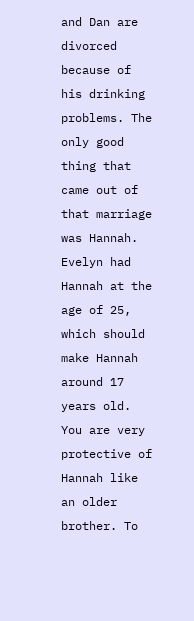and Dan are divorced because of his drinking problems. The only good thing that came out of that marriage was Hannah. Evelyn had Hannah at the age of 25, which should make Hannah around 17 years old. You are very protective of Hannah like an older brother. To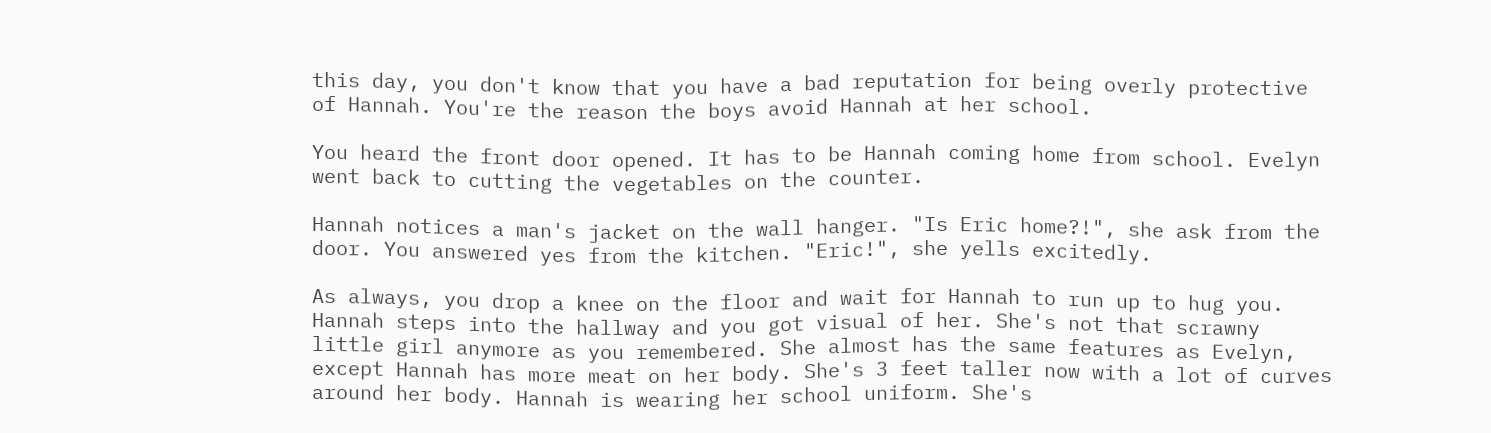this day, you don't know that you have a bad reputation for being overly protective of Hannah. You're the reason the boys avoid Hannah at her school.

You heard the front door opened. It has to be Hannah coming home from school. Evelyn went back to cutting the vegetables on the counter.

Hannah notices a man's jacket on the wall hanger. "Is Eric home?!", she ask from the door. You answered yes from the kitchen. "Eric!", she yells excitedly.

As always, you drop a knee on the floor and wait for Hannah to run up to hug you. Hannah steps into the hallway and you got visual of her. She's not that scrawny little girl anymore as you remembered. She almost has the same features as Evelyn, except Hannah has more meat on her body. She's 3 feet taller now with a lot of curves around her body. Hannah is wearing her school uniform. She's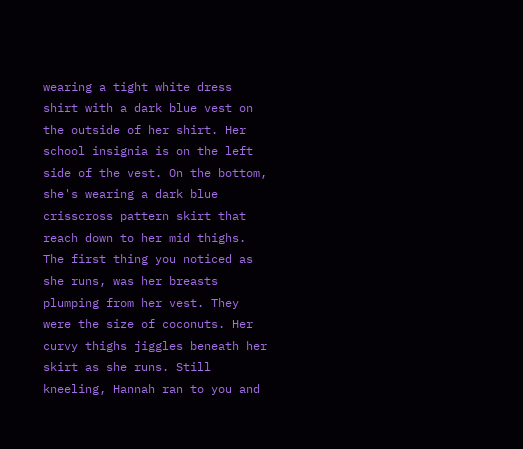wearing a tight white dress shirt with a dark blue vest on the outside of her shirt. Her school insignia is on the left side of the vest. On the bottom, she's wearing a dark blue crisscross pattern skirt that reach down to her mid thighs. The first thing you noticed as she runs, was her breasts plumping from her vest. They were the size of coconuts. Her curvy thighs jiggles beneath her skirt as she runs. Still kneeling, Hannah ran to you and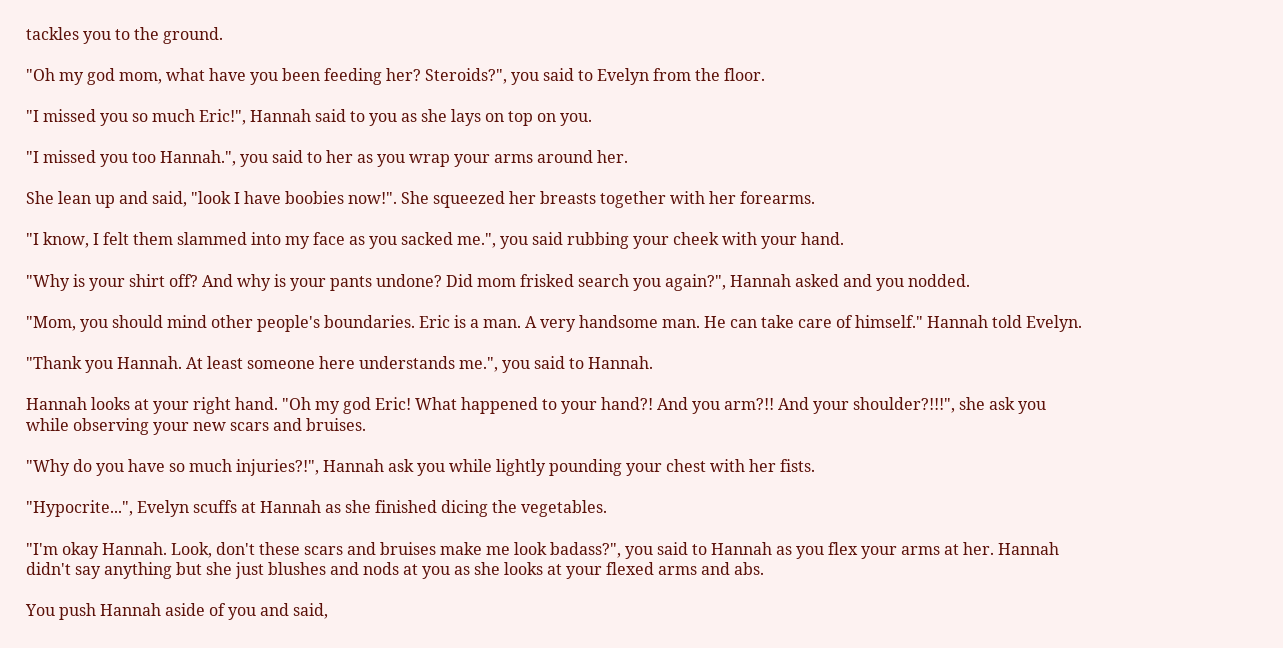tackles you to the ground.

"Oh my god mom, what have you been feeding her? Steroids?", you said to Evelyn from the floor.

"I missed you so much Eric!", Hannah said to you as she lays on top on you.

"I missed you too Hannah.", you said to her as you wrap your arms around her.

She lean up and said, "look I have boobies now!". She squeezed her breasts together with her forearms.

"I know, I felt them slammed into my face as you sacked me.", you said rubbing your cheek with your hand.

"Why is your shirt off? And why is your pants undone? Did mom frisked search you again?", Hannah asked and you nodded.

"Mom, you should mind other people's boundaries. Eric is a man. A very handsome man. He can take care of himself." Hannah told Evelyn.

"Thank you Hannah. At least someone here understands me.", you said to Hannah.

Hannah looks at your right hand. "Oh my god Eric! What happened to your hand?! And you arm?!! And your shoulder?!!!", she ask you while observing your new scars and bruises.

"Why do you have so much injuries?!", Hannah ask you while lightly pounding your chest with her fists.

"Hypocrite...", Evelyn scuffs at Hannah as she finished dicing the vegetables.

"I'm okay Hannah. Look, don't these scars and bruises make me look badass?", you said to Hannah as you flex your arms at her. Hannah didn't say anything but she just blushes and nods at you as she looks at your flexed arms and abs.

You push Hannah aside of you and said,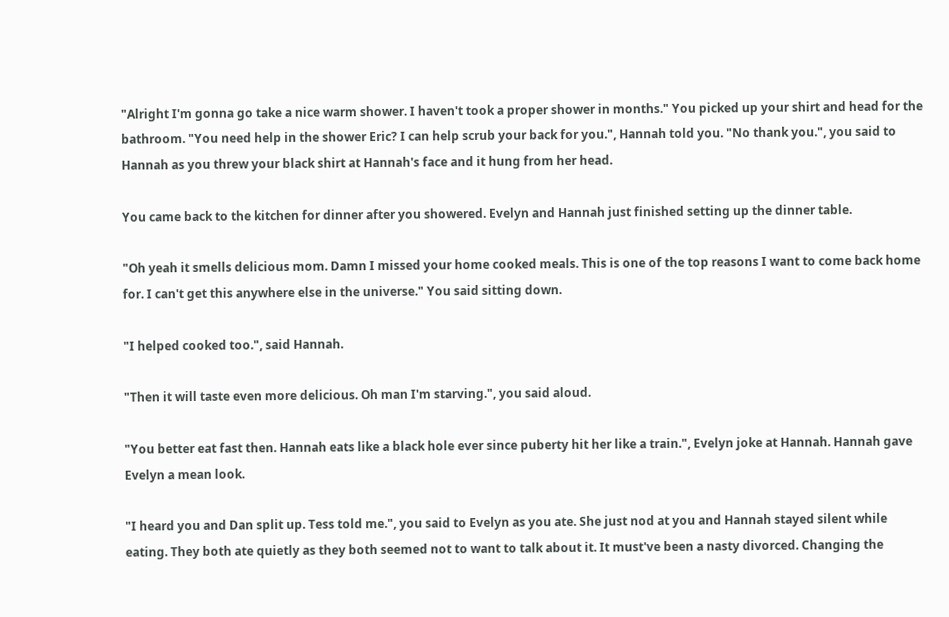"Alright I'm gonna go take a nice warm shower. I haven't took a proper shower in months." You picked up your shirt and head for the bathroom. "You need help in the shower Eric? I can help scrub your back for you.", Hannah told you. "No thank you.", you said to Hannah as you threw your black shirt at Hannah's face and it hung from her head.

You came back to the kitchen for dinner after you showered. Evelyn and Hannah just finished setting up the dinner table.

"Oh yeah it smells delicious mom. Damn I missed your home cooked meals. This is one of the top reasons I want to come back home for. I can't get this anywhere else in the universe." You said sitting down.

"I helped cooked too.", said Hannah.

"Then it will taste even more delicious. Oh man I'm starving.", you said aloud.

"You better eat fast then. Hannah eats like a black hole ever since puberty hit her like a train.", Evelyn joke at Hannah. Hannah gave Evelyn a mean look.

"I heard you and Dan split up. Tess told me.", you said to Evelyn as you ate. She just nod at you and Hannah stayed silent while eating. They both ate quietly as they both seemed not to want to talk about it. It must've been a nasty divorced. Changing the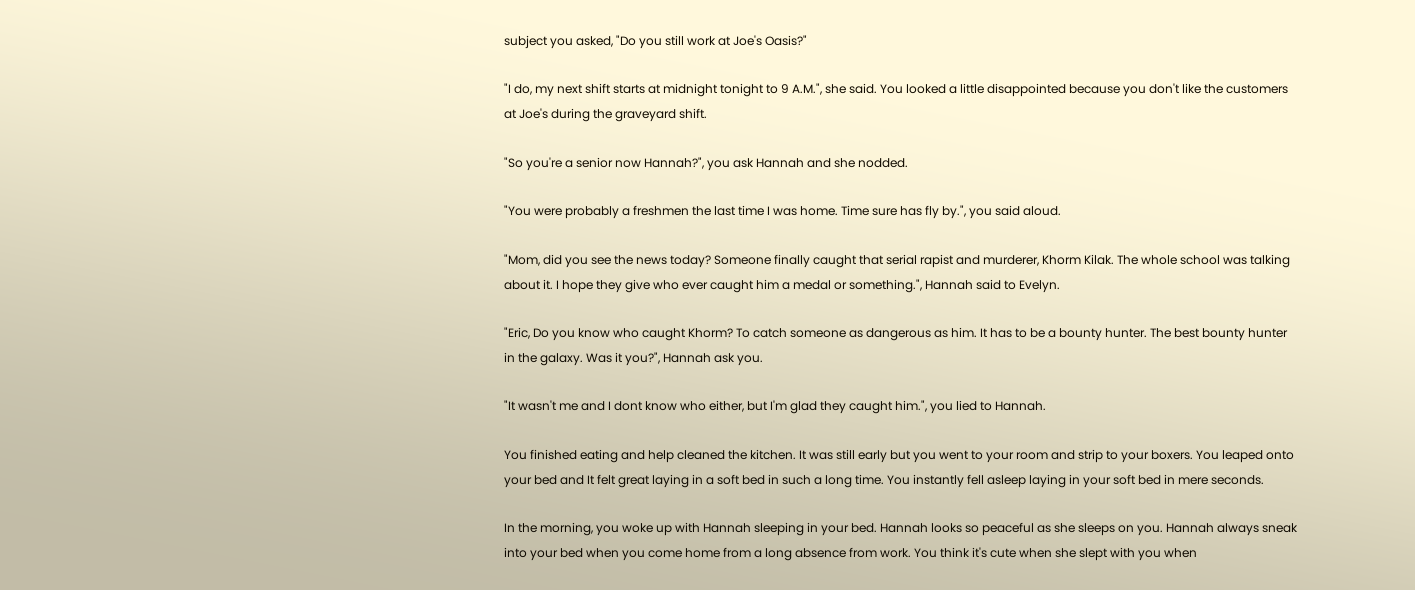subject you asked, "Do you still work at Joe's Oasis?"

"I do, my next shift starts at midnight tonight to 9 A.M.", she said. You looked a little disappointed because you don't like the customers at Joe's during the graveyard shift.

"So you're a senior now Hannah?", you ask Hannah and she nodded.

"You were probably a freshmen the last time I was home. Time sure has fly by.", you said aloud.

"Mom, did you see the news today? Someone finally caught that serial rapist and murderer, Khorm Kilak. The whole school was talking about it. I hope they give who ever caught him a medal or something.", Hannah said to Evelyn.

"Eric, Do you know who caught Khorm? To catch someone as dangerous as him. It has to be a bounty hunter. The best bounty hunter in the galaxy. Was it you?", Hannah ask you.

"It wasn't me and I dont know who either, but I'm glad they caught him.", you lied to Hannah.

You finished eating and help cleaned the kitchen. It was still early but you went to your room and strip to your boxers. You leaped onto your bed and It felt great laying in a soft bed in such a long time. You instantly fell asleep laying in your soft bed in mere seconds.

In the morning, you woke up with Hannah sleeping in your bed. Hannah looks so peaceful as she sleeps on you. Hannah always sneak into your bed when you come home from a long absence from work. You think it's cute when she slept with you when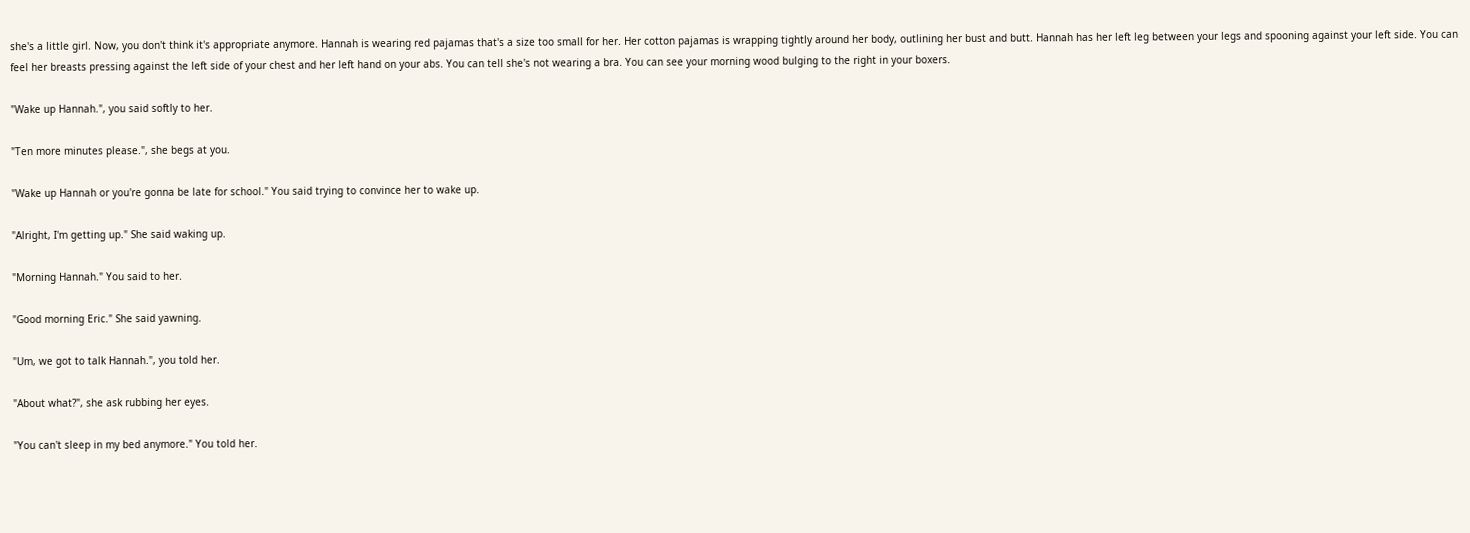she's a little girl. Now, you don't think it's appropriate anymore. Hannah is wearing red pajamas that's a size too small for her. Her cotton pajamas is wrapping tightly around her body, outlining her bust and butt. Hannah has her left leg between your legs and spooning against your left side. You can feel her breasts pressing against the left side of your chest and her left hand on your abs. You can tell she's not wearing a bra. You can see your morning wood bulging to the right in your boxers.

"Wake up Hannah.", you said softly to her.

"Ten more minutes please.", she begs at you.

"Wake up Hannah or you're gonna be late for school." You said trying to convince her to wake up.

"Alright, I'm getting up." She said waking up.

"Morning Hannah." You said to her.

"Good morning Eric." She said yawning.

"Um, we got to talk Hannah.", you told her.

"About what?", she ask rubbing her eyes.

"You can't sleep in my bed anymore." You told her.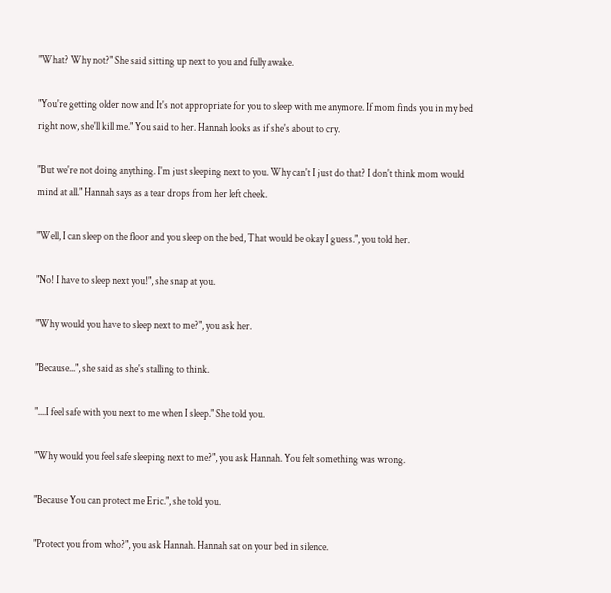"What? Why not?" She said sitting up next to you and fully awake.

"You're getting older now and It's not appropriate for you to sleep with me anymore. If mom finds you in my bed right now, she'll kill me." You said to her. Hannah looks as if she's about to cry.

"But we're not doing anything. I'm just sleeping next to you. Why can't I just do that? I don't think mom would mind at all." Hannah says as a tear drops from her left cheek.

"Well, I can sleep on the floor and you sleep on the bed, That would be okay I guess.", you told her.

"No! I have to sleep next you!", she snap at you.

"Why would you have to sleep next to me?", you ask her.

"Because...", she said as she's stalling to think.

"....I feel safe with you next to me when I sleep." She told you.

"Why would you feel safe sleeping next to me?", you ask Hannah. You felt something was wrong.

"Because You can protect me Eric.", she told you.

"Protect you from who?", you ask Hannah. Hannah sat on your bed in silence.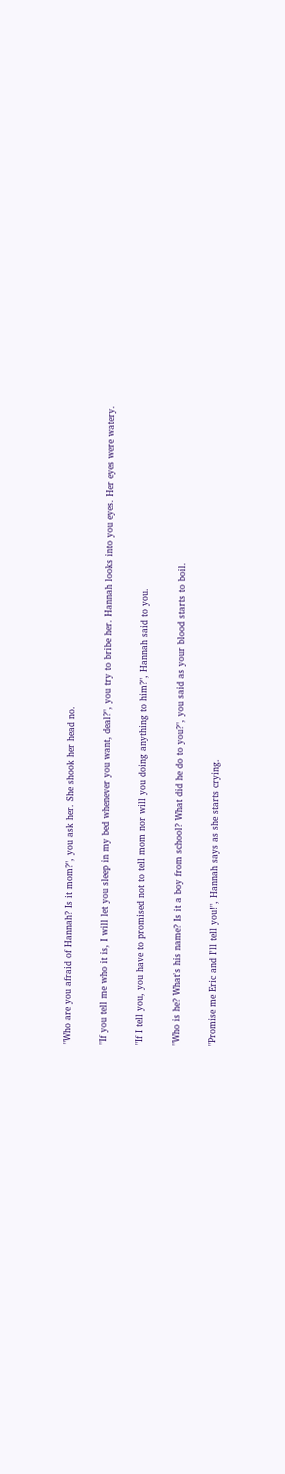"Who are you afraid of Hannah? Is it mom?", you ask her. She shook her head no.

"If you tell me who it is, I will let you sleep in my bed whenever you want, deal?", you try to bribe her. Hannah looks into you eyes. Her eyes were watery.

"If I tell you, you have to promised not to tell mom nor will you doing anything to him?", Hannah said to you.

"Who is he? What's his name? Is it a boy from school? What did he do to you?", you said as your blood starts to boil.

"Promise me Eric and I'll tell you!", Hannah says as she starts crying.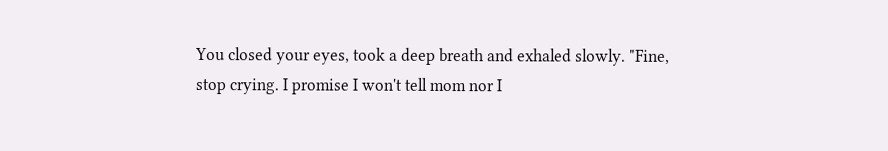You closed your eyes, took a deep breath and exhaled slowly. "Fine, stop crying. I promise I won't tell mom nor I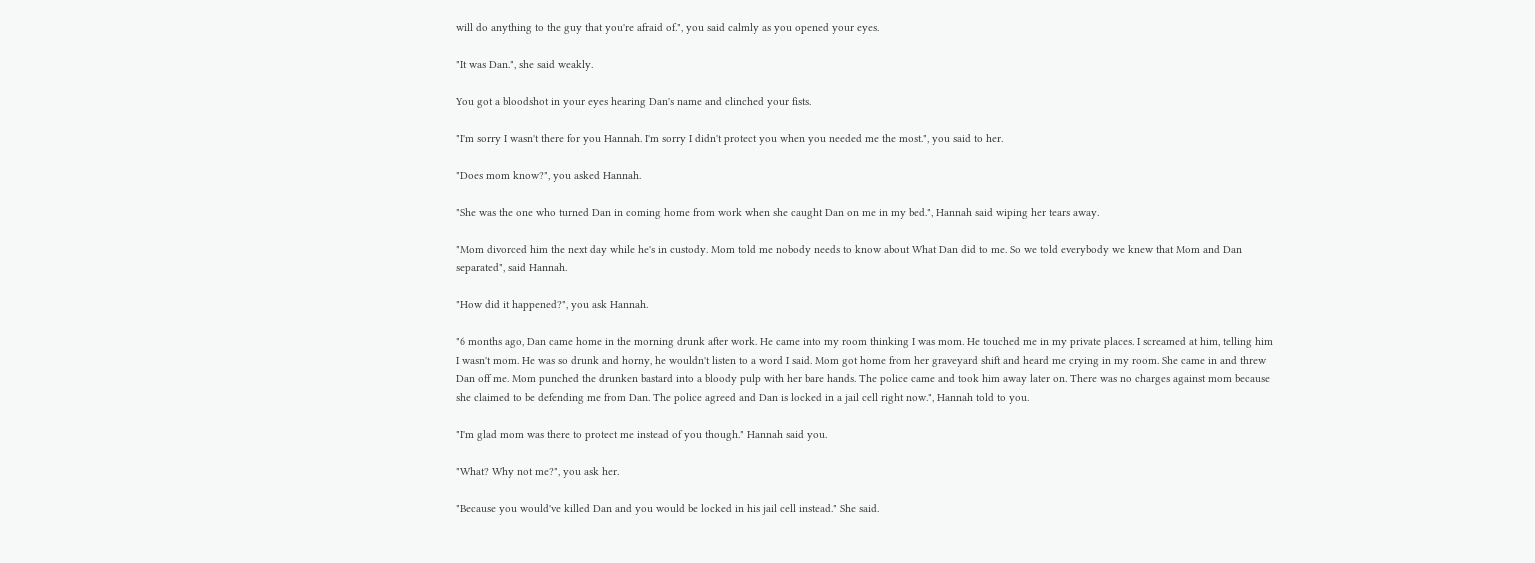will do anything to the guy that you're afraid of.", you said calmly as you opened your eyes.

"It was Dan.", she said weakly.

You got a bloodshot in your eyes hearing Dan's name and clinched your fists.

"I'm sorry I wasn't there for you Hannah. I'm sorry I didn't protect you when you needed me the most.", you said to her.

"Does mom know?", you asked Hannah.

"She was the one who turned Dan in coming home from work when she caught Dan on me in my bed.", Hannah said wiping her tears away.

"Mom divorced him the next day while he's in custody. Mom told me nobody needs to know about What Dan did to me. So we told everybody we knew that Mom and Dan separated", said Hannah.

"How did it happened?", you ask Hannah.

"6 months ago, Dan came home in the morning drunk after work. He came into my room thinking I was mom. He touched me in my private places. I screamed at him, telling him I wasn't mom. He was so drunk and horny, he wouldn't listen to a word I said. Mom got home from her graveyard shift and heard me crying in my room. She came in and threw Dan off me. Mom punched the drunken bastard into a bloody pulp with her bare hands. The police came and took him away later on. There was no charges against mom because she claimed to be defending me from Dan. The police agreed and Dan is locked in a jail cell right now.", Hannah told to you.

"I'm glad mom was there to protect me instead of you though." Hannah said you.

"What? Why not me?", you ask her.

"Because you would've killed Dan and you would be locked in his jail cell instead." She said.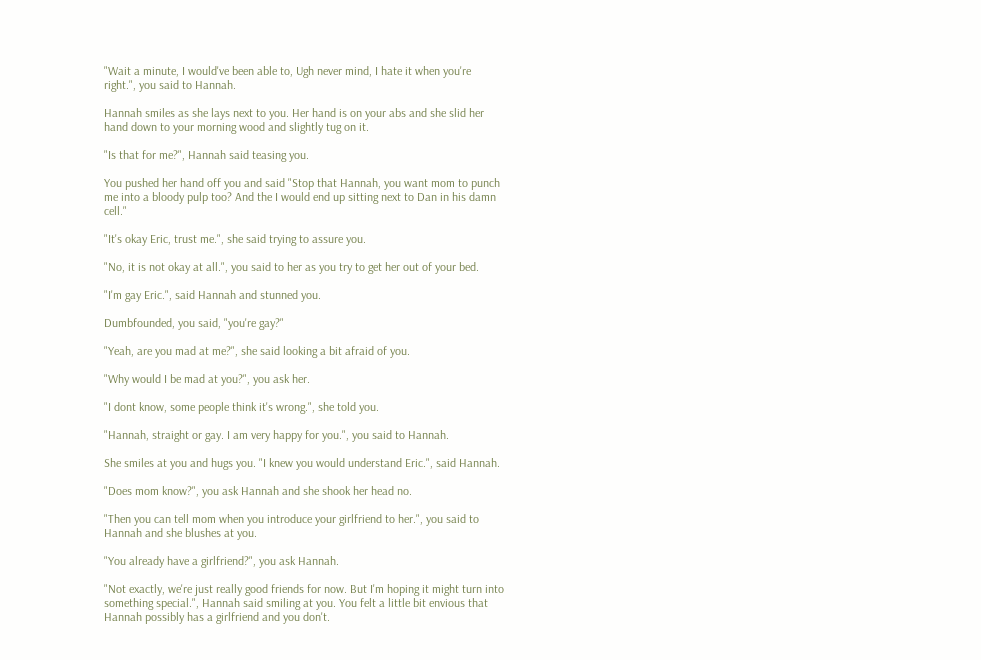"Wait a minute, I would've been able to, Ugh never mind, I hate it when you're right.", you said to Hannah.

Hannah smiles as she lays next to you. Her hand is on your abs and she slid her hand down to your morning wood and slightly tug on it.

"Is that for me?", Hannah said teasing you.

You pushed her hand off you and said "Stop that Hannah, you want mom to punch me into a bloody pulp too? And the I would end up sitting next to Dan in his damn cell."

"It's okay Eric, trust me.", she said trying to assure you.

"No, it is not okay at all.", you said to her as you try to get her out of your bed.

"I'm gay Eric.", said Hannah and stunned you.

Dumbfounded, you said, "you're gay?"

"Yeah, are you mad at me?", she said looking a bit afraid of you.

"Why would I be mad at you?", you ask her.

"I dont know, some people think it's wrong.", she told you.

"Hannah, straight or gay. I am very happy for you.", you said to Hannah.

She smiles at you and hugs you. "I knew you would understand Eric.", said Hannah.

"Does mom know?", you ask Hannah and she shook her head no.

"Then you can tell mom when you introduce your girlfriend to her.", you said to Hannah and she blushes at you.

"You already have a girlfriend?", you ask Hannah.

"Not exactly, we're just really good friends for now. But I'm hoping it might turn into something special.", Hannah said smiling at you. You felt a little bit envious that Hannah possibly has a girlfriend and you don't.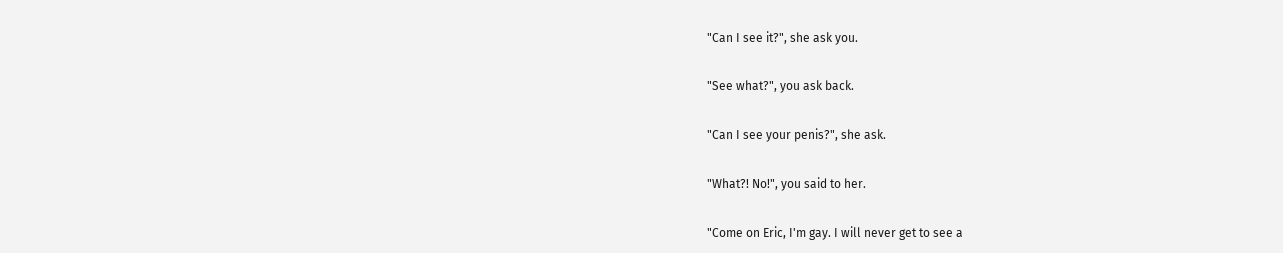"Can I see it?", she ask you.

"See what?", you ask back.

"Can I see your penis?", she ask.

"What?! No!", you said to her.

"Come on Eric, I'm gay. I will never get to see a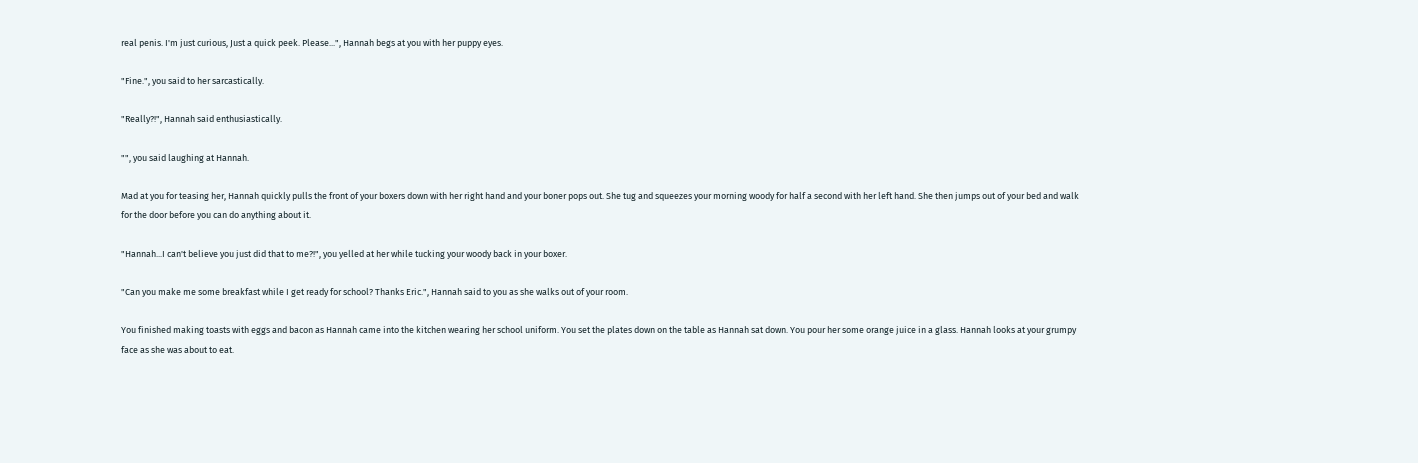real penis. I'm just curious, Just a quick peek. Please...", Hannah begs at you with her puppy eyes.

"Fine.", you said to her sarcastically.

"Really?!", Hannah said enthusiastically.

"", you said laughing at Hannah.

Mad at you for teasing her, Hannah quickly pulls the front of your boxers down with her right hand and your boner pops out. She tug and squeezes your morning woody for half a second with her left hand. She then jumps out of your bed and walk for the door before you can do anything about it.

"Hannah...I can't believe you just did that to me?!", you yelled at her while tucking your woody back in your boxer.

"Can you make me some breakfast while I get ready for school? Thanks Eric.", Hannah said to you as she walks out of your room.

You finished making toasts with eggs and bacon as Hannah came into the kitchen wearing her school uniform. You set the plates down on the table as Hannah sat down. You pour her some orange juice in a glass. Hannah looks at your grumpy face as she was about to eat.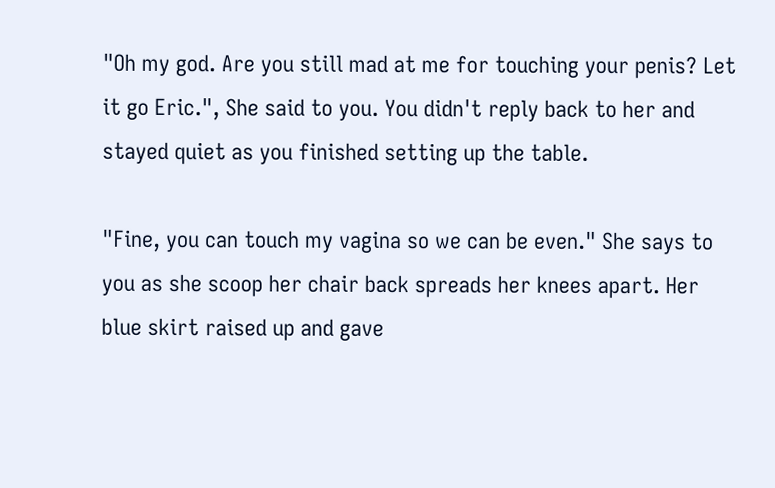"Oh my god. Are you still mad at me for touching your penis? Let it go Eric.", She said to you. You didn't reply back to her and stayed quiet as you finished setting up the table.

"Fine, you can touch my vagina so we can be even." She says to you as she scoop her chair back spreads her knees apart. Her blue skirt raised up and gave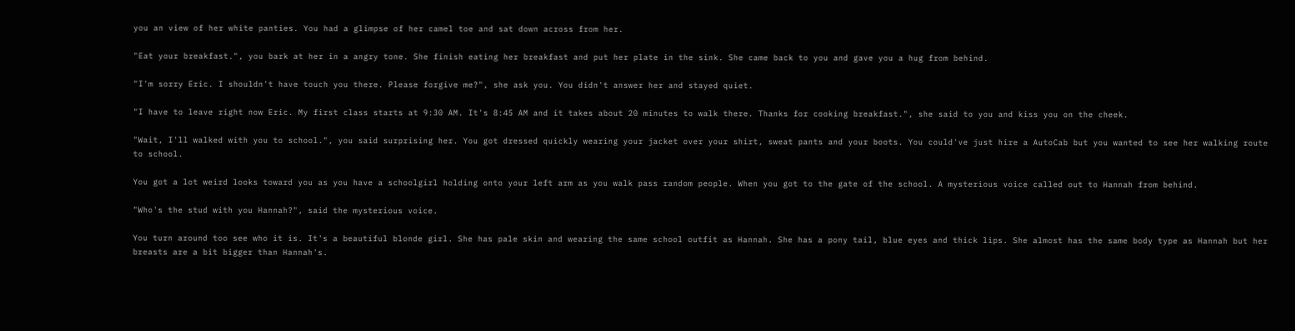you an view of her white panties. You had a glimpse of her camel toe and sat down across from her.

"Eat your breakfast.", you bark at her in a angry tone. She finish eating her breakfast and put her plate in the sink. She came back to you and gave you a hug from behind.

"I'm sorry Eric. I shouldn't have touch you there. Please forgive me?", she ask you. You didn't answer her and stayed quiet.

"I have to leave right now Eric. My first class starts at 9:30 AM. It's 8:45 AM and it takes about 20 minutes to walk there. Thanks for cooking breakfast.", she said to you and kiss you on the cheek.

"Wait, I'll walked with you to school.", you said surprising her. You got dressed quickly wearing your jacket over your shirt, sweat pants and your boots. You could've just hire a AutoCab but you wanted to see her walking route to school.

You got a lot weird looks toward you as you have a schoolgirl holding onto your left arm as you walk pass random people. When you got to the gate of the school. A mysterious voice called out to Hannah from behind.

"Who's the stud with you Hannah?", said the mysterious voice.

You turn around too see who it is. It's a beautiful blonde girl. She has pale skin and wearing the same school outfit as Hannah. She has a pony tail, blue eyes and thick lips. She almost has the same body type as Hannah but her breasts are a bit bigger than Hannah's.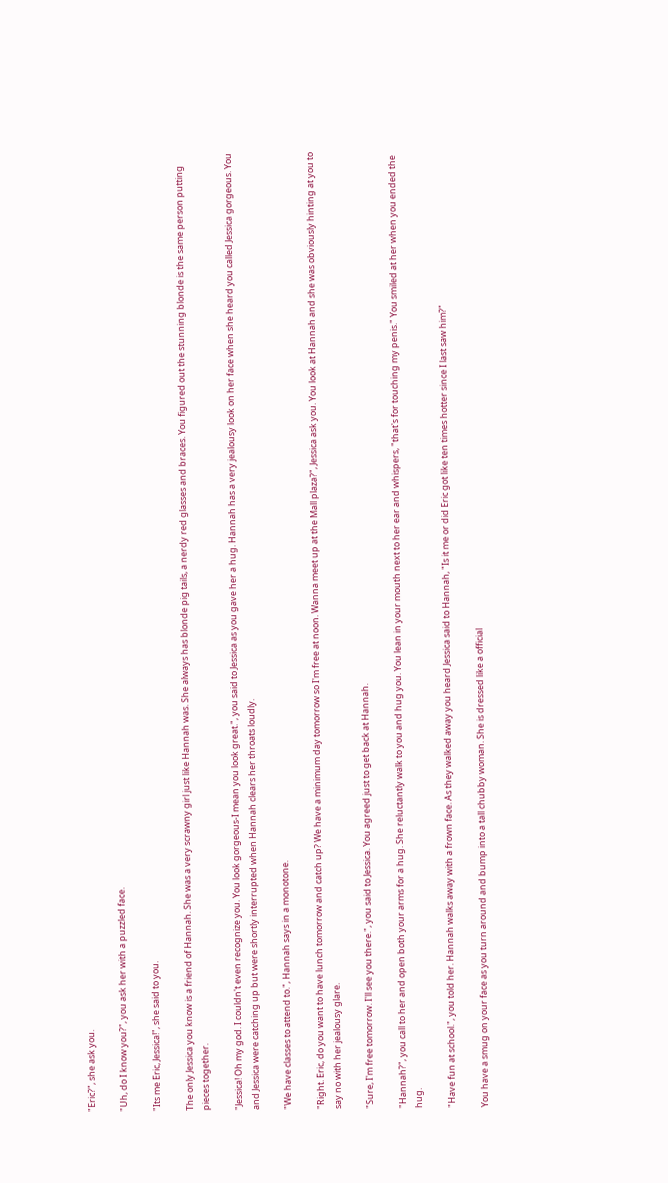"Eric?", she ask you.

"Uh, do I know you?", you ask her with a puzzled face.

"Its me Eric, Jessica!", she said to you.

The only Jessica you know is a friend of Hannah. She was a very scrawny girl just like Hannah was. She always has blonde pig tails, a nerdy red glasses and braces. You figured out the stunning blonde is the same person putting pieces together.

"Jessica! Oh my god. I couldn't even recognize you. You look gorgeous-I mean you look great.", you said to Jessica as you gave her a hug. Hannah has a very jealousy look on her face when she heard you called Jessica gorgeous. You and Jessica were catching up but were shortly interrupted when Hannah clears her throats loudly.

"We have classes to attend to.", Hannah says in a monotone.

"Right. Eric, do you want to have lunch tomorrow and catch up? We have a minimum day tomorrow so I'm free at noon. Wanna meet up at the Mall plaza?", Jessica ask you. You look at Hannah and she was obviously hinting at you to say no with her jealousy glare.

"Sure, I'm free tomorrow. I'll see you there.", you said to Jessica. You agreed just to get back at Hannah.

"Hannah?", you call to her and open both your arms for a hug. She reluctantly walk to you and hug you. You lean in your mouth next to her ear and whispers, "that's for touching my penis." You smiled at her when you ended the hug.

"Have fun at school.", you told her. Hannah walks away with a frown face. As they walked away you heard Jessica said to Hannah, "Is it me or did Eric got like ten times hotter since I last saw him?"

You have a smug on your face as you turn around and bump into a tall chubby woman. She is dressed like a official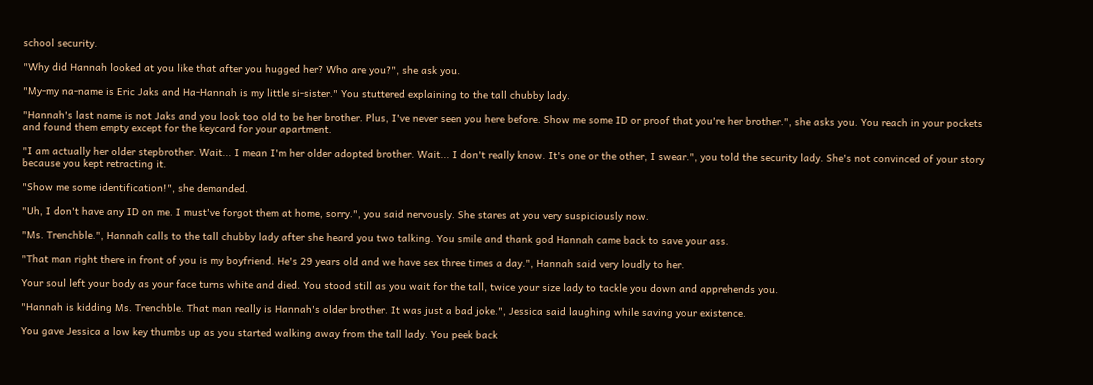school security.

"Why did Hannah looked at you like that after you hugged her? Who are you?", she ask you.

"My-my na-name is Eric Jaks and Ha-Hannah is my little si-sister." You stuttered explaining to the tall chubby lady.

"Hannah's last name is not Jaks and you look too old to be her brother. Plus, I've never seen you here before. Show me some ID or proof that you're her brother.", she asks you. You reach in your pockets and found them empty except for the keycard for your apartment.

"I am actually her older stepbrother. Wait... I mean I'm her older adopted brother. Wait... I don't really know. It's one or the other, I swear.", you told the security lady. She's not convinced of your story because you kept retracting it.

"Show me some identification!", she demanded.

"Uh, I don't have any ID on me. I must've forgot them at home, sorry.", you said nervously. She stares at you very suspiciously now.

"Ms. Trenchble.", Hannah calls to the tall chubby lady after she heard you two talking. You smile and thank god Hannah came back to save your ass.

"That man right there in front of you is my boyfriend. He's 29 years old and we have sex three times a day.", Hannah said very loudly to her.

Your soul left your body as your face turns white and died. You stood still as you wait for the tall, twice your size lady to tackle you down and apprehends you.

"Hannah is kidding Ms. Trenchble. That man really is Hannah's older brother. It was just a bad joke.", Jessica said laughing while saving your existence.

You gave Jessica a low key thumbs up as you started walking away from the tall lady. You peek back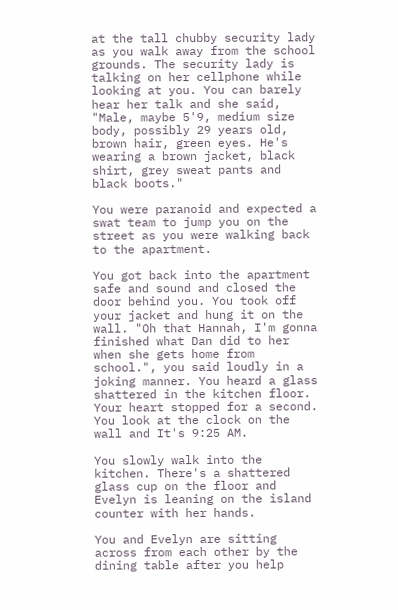at the tall chubby security lady as you walk away from the school grounds. The security lady is talking on her cellphone while looking at you. You can barely hear her talk and she said, "Male, maybe 5'9, medium size body, possibly 29 years old, brown hair, green eyes. He's wearing a brown jacket, black shirt, grey sweat pants and black boots."

You were paranoid and expected a swat team to jump you on the street as you were walking back to the apartment.

You got back into the apartment safe and sound and closed the door behind you. You took off your jacket and hung it on the wall. "Oh that Hannah, I'm gonna finished what Dan did to her when she gets home from school.", you said loudly in a joking manner. You heard a glass shattered in the kitchen floor. Your heart stopped for a second. You look at the clock on the wall and It's 9:25 AM.

You slowly walk into the kitchen. There's a shattered glass cup on the floor and Evelyn is leaning on the island counter with her hands.

You and Evelyn are sitting across from each other by the dining table after you help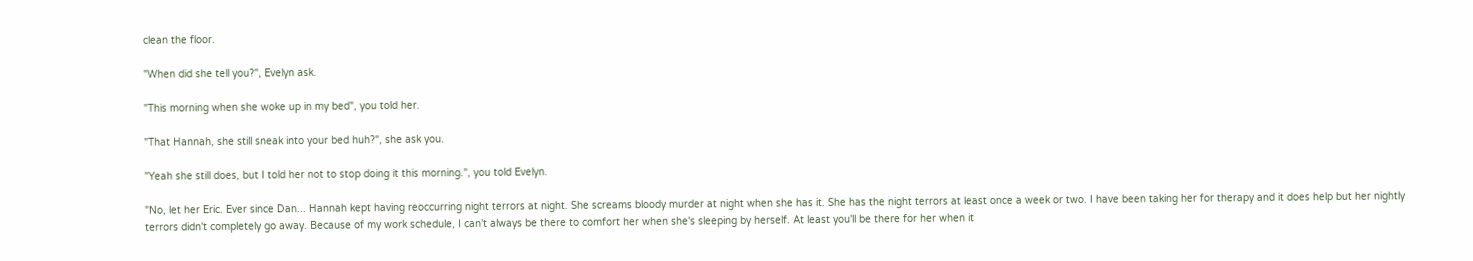clean the floor.

"When did she tell you?", Evelyn ask.

"This morning when she woke up in my bed", you told her.

"That Hannah, she still sneak into your bed huh?", she ask you.

"Yeah she still does, but I told her not to stop doing it this morning.", you told Evelyn.

"No, let her Eric. Ever since Dan... Hannah kept having reoccurring night terrors at night. She screams bloody murder at night when she has it. She has the night terrors at least once a week or two. I have been taking her for therapy and it does help but her nightly terrors didn't completely go away. Because of my work schedule, I can't always be there to comfort her when she's sleeping by herself. At least you'll be there for her when it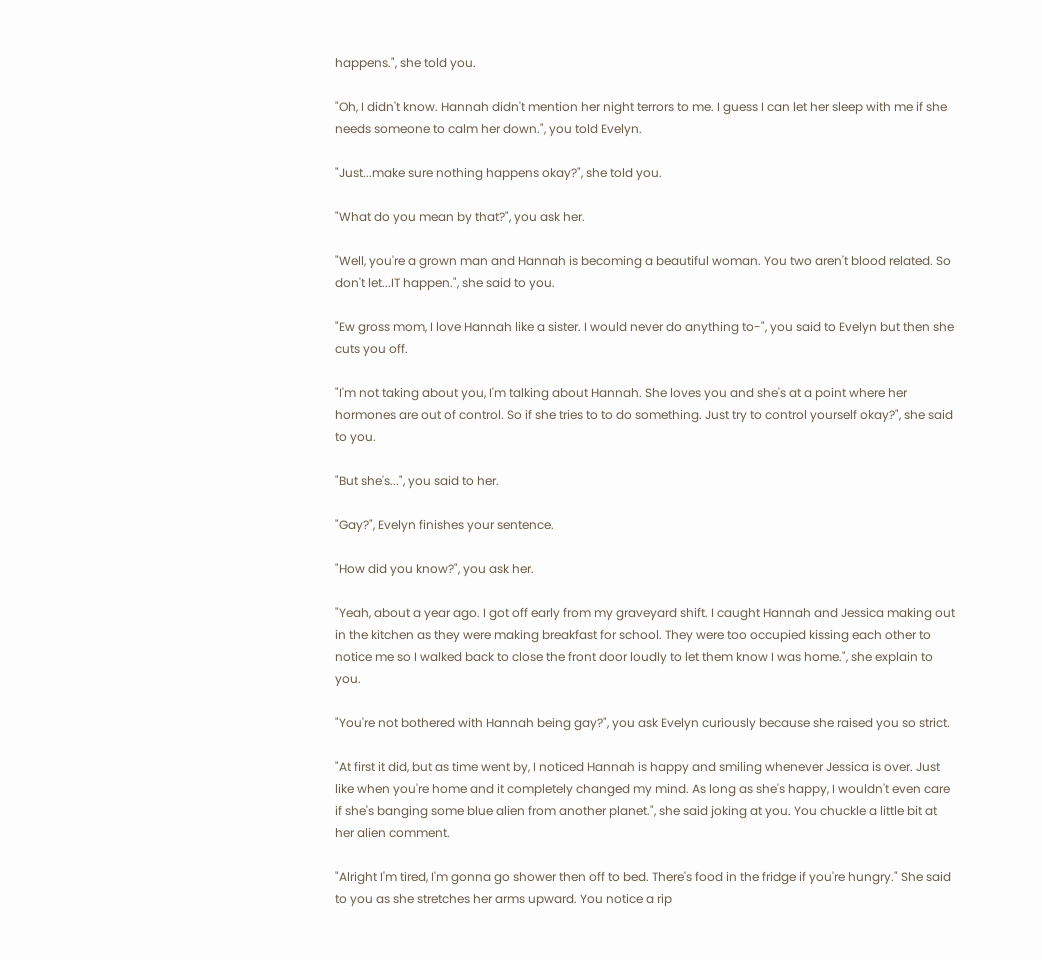happens.", she told you.

"Oh, I didn't know. Hannah didn't mention her night terrors to me. I guess I can let her sleep with me if she needs someone to calm her down.", you told Evelyn.

"Just...make sure nothing happens okay?", she told you.

"What do you mean by that?", you ask her.

"Well, you're a grown man and Hannah is becoming a beautiful woman. You two aren't blood related. So don't let...IT happen.", she said to you.

"Ew gross mom, I love Hannah like a sister. I would never do anything to-", you said to Evelyn but then she cuts you off.

"I'm not taking about you, I'm talking about Hannah. She loves you and she's at a point where her hormones are out of control. So if she tries to to do something. Just try to control yourself okay?", she said to you.

"But she's...", you said to her.

"Gay?", Evelyn finishes your sentence.

"How did you know?", you ask her.

"Yeah, about a year ago. I got off early from my graveyard shift. I caught Hannah and Jessica making out in the kitchen as they were making breakfast for school. They were too occupied kissing each other to notice me so I walked back to close the front door loudly to let them know I was home.", she explain to you.

"You're not bothered with Hannah being gay?", you ask Evelyn curiously because she raised you so strict.

"At first it did, but as time went by, I noticed Hannah is happy and smiling whenever Jessica is over. Just like when you're home and it completely changed my mind. As long as she's happy, I wouldn't even care if she's banging some blue alien from another planet.", she said joking at you. You chuckle a little bit at her alien comment.

"Alright I'm tired, I'm gonna go shower then off to bed. There's food in the fridge if you're hungry." She said to you as she stretches her arms upward. You notice a rip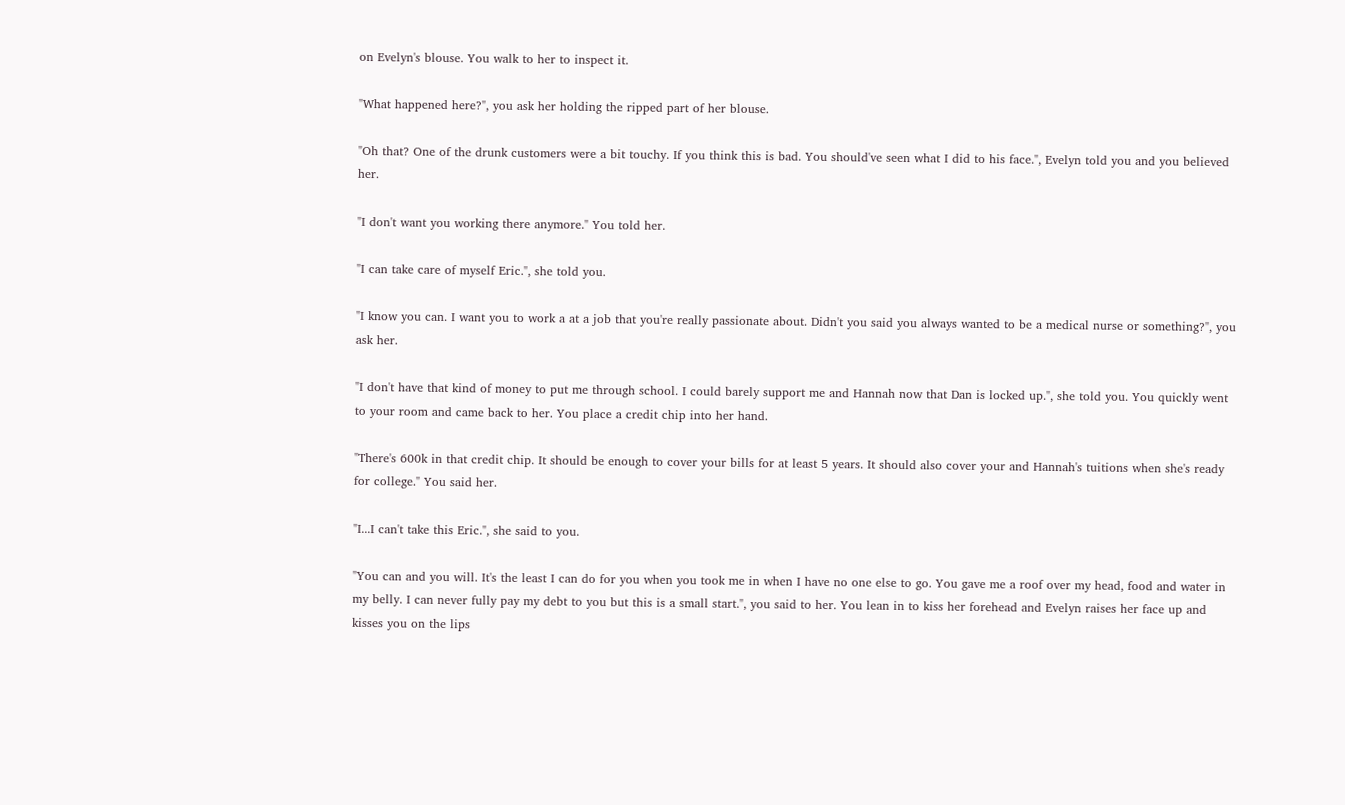on Evelyn's blouse. You walk to her to inspect it.

"What happened here?", you ask her holding the ripped part of her blouse.

"Oh that? One of the drunk customers were a bit touchy. If you think this is bad. You should've seen what I did to his face.", Evelyn told you and you believed her.

"I don't want you working there anymore." You told her.

"I can take care of myself Eric.", she told you.

"I know you can. I want you to work a at a job that you're really passionate about. Didn't you said you always wanted to be a medical nurse or something?", you ask her.

"I don't have that kind of money to put me through school. I could barely support me and Hannah now that Dan is locked up.", she told you. You quickly went to your room and came back to her. You place a credit chip into her hand.

"There's 600k in that credit chip. It should be enough to cover your bills for at least 5 years. It should also cover your and Hannah's tuitions when she's ready for college." You said her.

"I...I can't take this Eric.", she said to you.

"You can and you will. It's the least I can do for you when you took me in when I have no one else to go. You gave me a roof over my head, food and water in my belly. I can never fully pay my debt to you but this is a small start.", you said to her. You lean in to kiss her forehead and Evelyn raises her face up and kisses you on the lips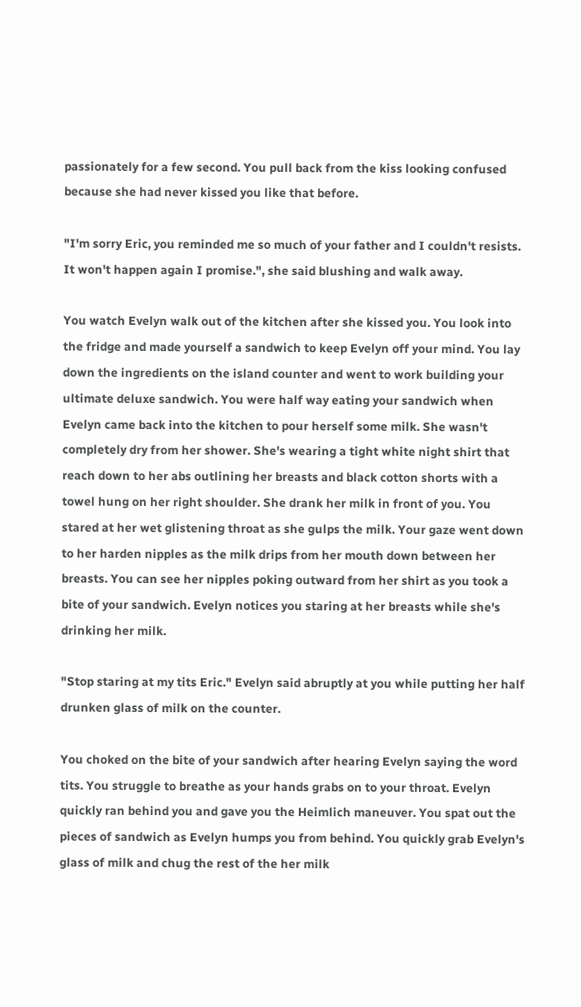passionately for a few second. You pull back from the kiss looking confused because she had never kissed you like that before.

"I'm sorry Eric, you reminded me so much of your father and I couldn't resists. It won't happen again I promise.", she said blushing and walk away.

You watch Evelyn walk out of the kitchen after she kissed you. You look into the fridge and made yourself a sandwich to keep Evelyn off your mind. You lay down the ingredients on the island counter and went to work building your ultimate deluxe sandwich. You were half way eating your sandwich when Evelyn came back into the kitchen to pour herself some milk. She wasn't completely dry from her shower. She's wearing a tight white night shirt that reach down to her abs outlining her breasts and black cotton shorts with a towel hung on her right shoulder. She drank her milk in front of you. You stared at her wet glistening throat as she gulps the milk. Your gaze went down to her harden nipples as the milk drips from her mouth down between her breasts. You can see her nipples poking outward from her shirt as you took a bite of your sandwich. Evelyn notices you staring at her breasts while she's drinking her milk.

"Stop staring at my tits Eric." Evelyn said abruptly at you while putting her half drunken glass of milk on the counter.

You choked on the bite of your sandwich after hearing Evelyn saying the word tits. You struggle to breathe as your hands grabs on to your throat. Evelyn quickly ran behind you and gave you the Heimlich maneuver. You spat out the pieces of sandwich as Evelyn humps you from behind. You quickly grab Evelyn's glass of milk and chug the rest of the her milk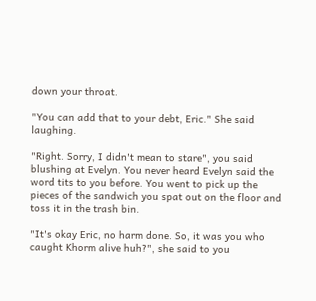down your throat.

"You can add that to your debt, Eric." She said laughing.

"Right. Sorry, I didn't mean to stare", you said blushing at Evelyn. You never heard Evelyn said the word tits to you before. You went to pick up the pieces of the sandwich you spat out on the floor and toss it in the trash bin.

"It's okay Eric, no harm done. So, it was you who caught Khorm alive huh?", she said to you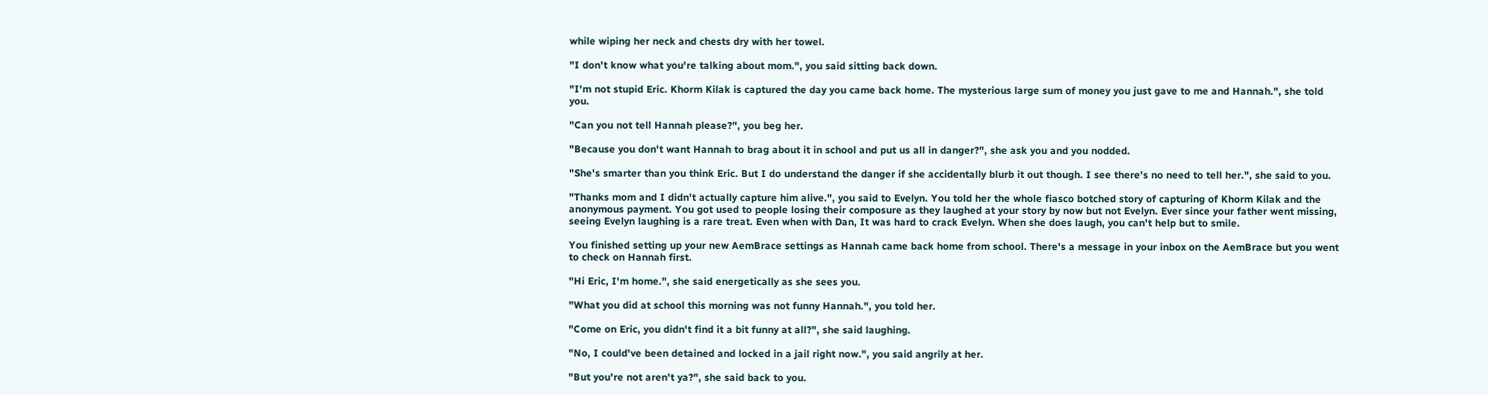while wiping her neck and chests dry with her towel.

"I don't know what you're talking about mom.", you said sitting back down.

"I'm not stupid Eric. Khorm Kilak is captured the day you came back home. The mysterious large sum of money you just gave to me and Hannah.", she told you.

"Can you not tell Hannah please?", you beg her.

"Because you don't want Hannah to brag about it in school and put us all in danger?", she ask you and you nodded.

"She's smarter than you think Eric. But I do understand the danger if she accidentally blurb it out though. I see there's no need to tell her.", she said to you.

"Thanks mom and I didn't actually capture him alive.", you said to Evelyn. You told her the whole fiasco botched story of capturing of Khorm Kilak and the anonymous payment. You got used to people losing their composure as they laughed at your story by now but not Evelyn. Ever since your father went missing, seeing Evelyn laughing is a rare treat. Even when with Dan, It was hard to crack Evelyn. When she does laugh, you can't help but to smile.

You finished setting up your new AemBrace settings as Hannah came back home from school. There's a message in your inbox on the AemBrace but you went to check on Hannah first.

"Hi Eric, I'm home.", she said energetically as she sees you.

"What you did at school this morning was not funny Hannah.", you told her.

"Come on Eric, you didn't find it a bit funny at all?", she said laughing.

"No, I could've been detained and locked in a jail right now.", you said angrily at her.

"But you're not aren't ya?", she said back to you.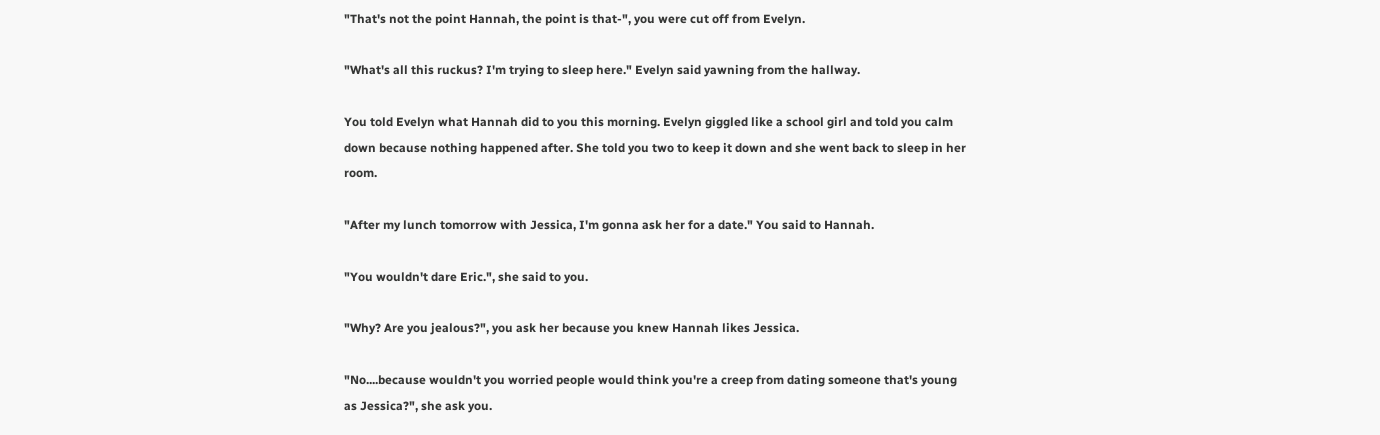"That's not the point Hannah, the point is that-", you were cut off from Evelyn.

"What's all this ruckus? I'm trying to sleep here." Evelyn said yawning from the hallway.

You told Evelyn what Hannah did to you this morning. Evelyn giggled like a school girl and told you calm down because nothing happened after. She told you two to keep it down and she went back to sleep in her room.

"After my lunch tomorrow with Jessica, I'm gonna ask her for a date." You said to Hannah.

"You wouldn't dare Eric.", she said to you.

"Why? Are you jealous?", you ask her because you knew Hannah likes Jessica.

"No....because wouldn't you worried people would think you're a creep from dating someone that's young as Jessica?", she ask you.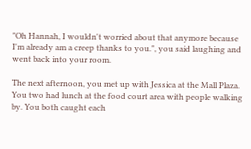"Oh Hannah, I wouldn't worried about that anymore because I'm already am a creep thanks to you.", you said laughing and went back into your room.

The next afternoon, you met up with Jessica at the Mall Plaza. You two had lunch at the food court area with people walking by. You both caught each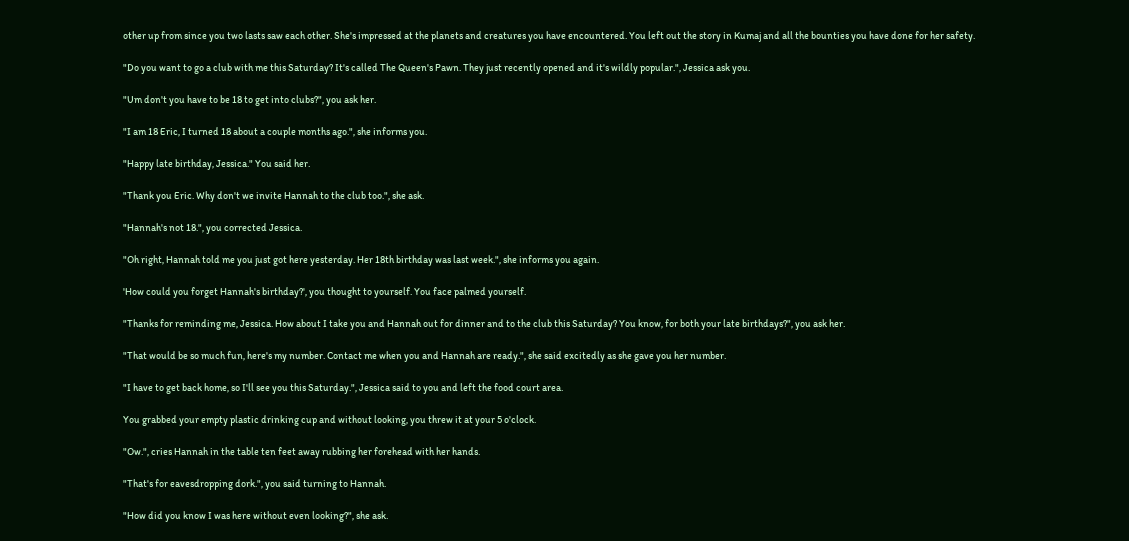other up from since you two lasts saw each other. She's impressed at the planets and creatures you have encountered. You left out the story in Kumaj and all the bounties you have done for her safety.

"Do you want to go a club with me this Saturday? It's called The Queen's Pawn. They just recently opened and it's wildly popular.", Jessica ask you.

"Um don't you have to be 18 to get into clubs?", you ask her.

"I am 18 Eric, I turned 18 about a couple months ago.", she informs you.

"Happy late birthday, Jessica." You said her.

"Thank you Eric. Why don't we invite Hannah to the club too.", she ask.

"Hannah's not 18.", you corrected Jessica.

"Oh right, Hannah told me you just got here yesterday. Her 18th birthday was last week.", she informs you again.

'How could you forget Hannah's birthday?', you thought to yourself. You face palmed yourself.

"Thanks for reminding me, Jessica. How about I take you and Hannah out for dinner and to the club this Saturday? You know, for both your late birthdays?", you ask her.

"That would be so much fun, here's my number. Contact me when you and Hannah are ready.", she said excitedly as she gave you her number.

"I have to get back home, so I'll see you this Saturday.", Jessica said to you and left the food court area.

You grabbed your empty plastic drinking cup and without looking, you threw it at your 5 o'clock.

"Ow.", cries Hannah in the table ten feet away rubbing her forehead with her hands.

"That's for eavesdropping dork.", you said turning to Hannah.

"How did you know I was here without even looking?", she ask.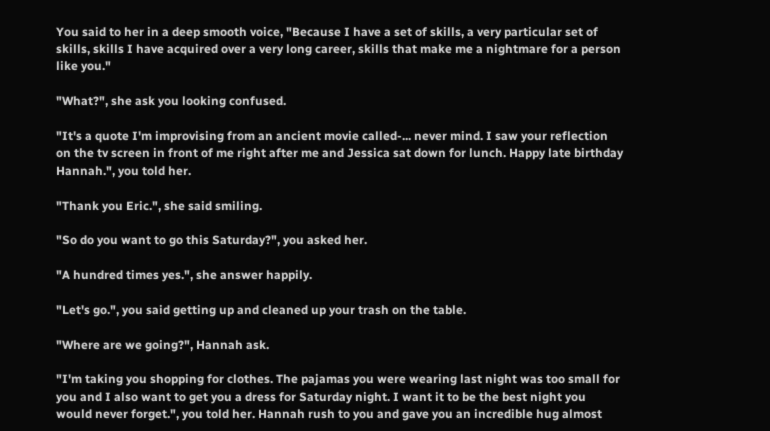You said to her in a deep smooth voice, "Because I have a set of skills, a very particular set of skills, skills I have acquired over a very long career, skills that make me a nightmare for a person like you."

"What?", she ask you looking confused.

"It's a quote I'm improvising from an ancient movie called-... never mind. I saw your reflection on the tv screen in front of me right after me and Jessica sat down for lunch. Happy late birthday Hannah.", you told her.

"Thank you Eric.", she said smiling.

"So do you want to go this Saturday?", you asked her.

"A hundred times yes.", she answer happily.

"Let's go.", you said getting up and cleaned up your trash on the table.

"Where are we going?", Hannah ask.

"I'm taking you shopping for clothes. The pajamas you were wearing last night was too small for you and I also want to get you a dress for Saturday night. I want it to be the best night you would never forget.", you told her. Hannah rush to you and gave you an incredible hug almost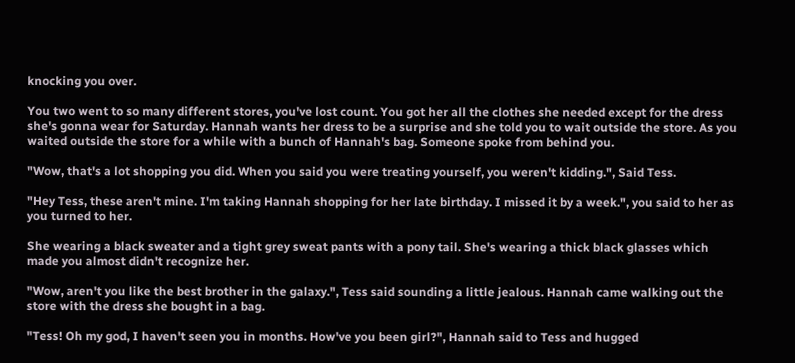knocking you over.

You two went to so many different stores, you've lost count. You got her all the clothes she needed except for the dress she's gonna wear for Saturday. Hannah wants her dress to be a surprise and she told you to wait outside the store. As you waited outside the store for a while with a bunch of Hannah's bag. Someone spoke from behind you.

"Wow, that's a lot shopping you did. When you said you were treating yourself, you weren't kidding.", Said Tess.

"Hey Tess, these aren't mine. I'm taking Hannah shopping for her late birthday. I missed it by a week.", you said to her as you turned to her.

She wearing a black sweater and a tight grey sweat pants with a pony tail. She's wearing a thick black glasses which made you almost didn't recognize her.

"Wow, aren't you like the best brother in the galaxy.", Tess said sounding a little jealous. Hannah came walking out the store with the dress she bought in a bag.

"Tess! Oh my god, I haven't seen you in months. How've you been girl?", Hannah said to Tess and hugged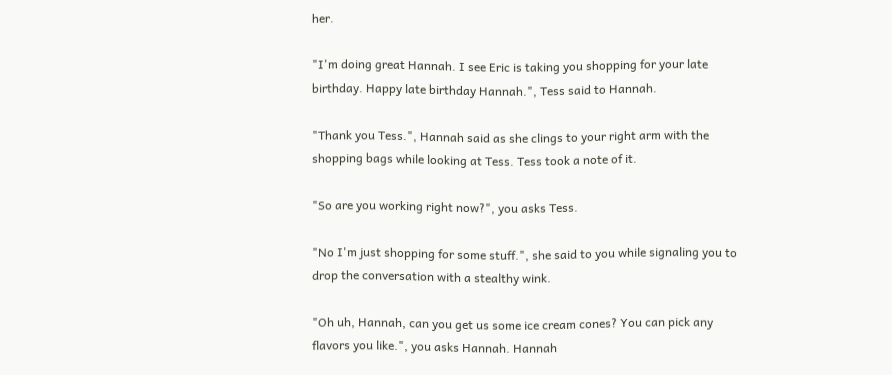her.

"I'm doing great Hannah. I see Eric is taking you shopping for your late birthday. Happy late birthday Hannah.", Tess said to Hannah.

"Thank you Tess.", Hannah said as she clings to your right arm with the shopping bags while looking at Tess. Tess took a note of it.

"So are you working right now?", you asks Tess.

"No I'm just shopping for some stuff.", she said to you while signaling you to drop the conversation with a stealthy wink.

"Oh uh, Hannah, can you get us some ice cream cones? You can pick any flavors you like.", you asks Hannah. Hannah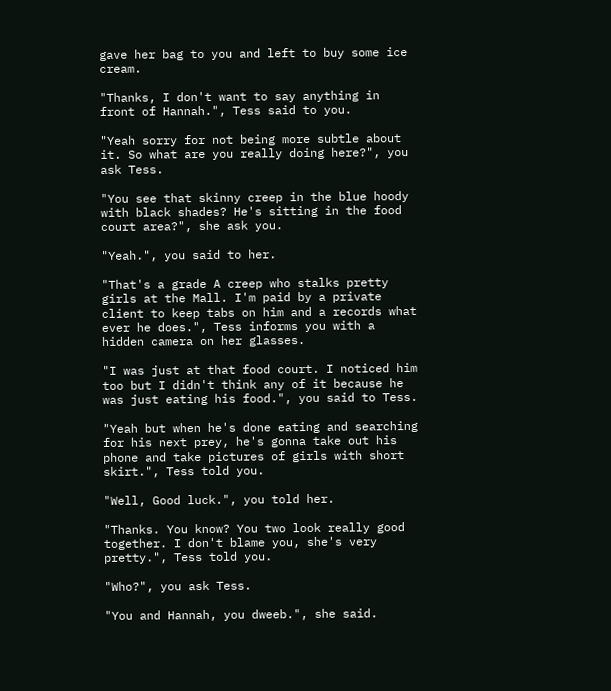gave her bag to you and left to buy some ice cream.

"Thanks, I don't want to say anything in front of Hannah.", Tess said to you.

"Yeah sorry for not being more subtle about it. So what are you really doing here?", you ask Tess.

"You see that skinny creep in the blue hoody with black shades? He's sitting in the food court area?", she ask you.

"Yeah.", you said to her.

"That's a grade A creep who stalks pretty girls at the Mall. I'm paid by a private client to keep tabs on him and a records what ever he does.", Tess informs you with a hidden camera on her glasses.

"I was just at that food court. I noticed him too but I didn't think any of it because he was just eating his food.", you said to Tess.

"Yeah but when he's done eating and searching for his next prey, he's gonna take out his phone and take pictures of girls with short skirt.", Tess told you.

"Well, Good luck.", you told her.

"Thanks. You know? You two look really good together. I don't blame you, she's very pretty.", Tess told you.

"Who?", you ask Tess.

"You and Hannah, you dweeb.", she said.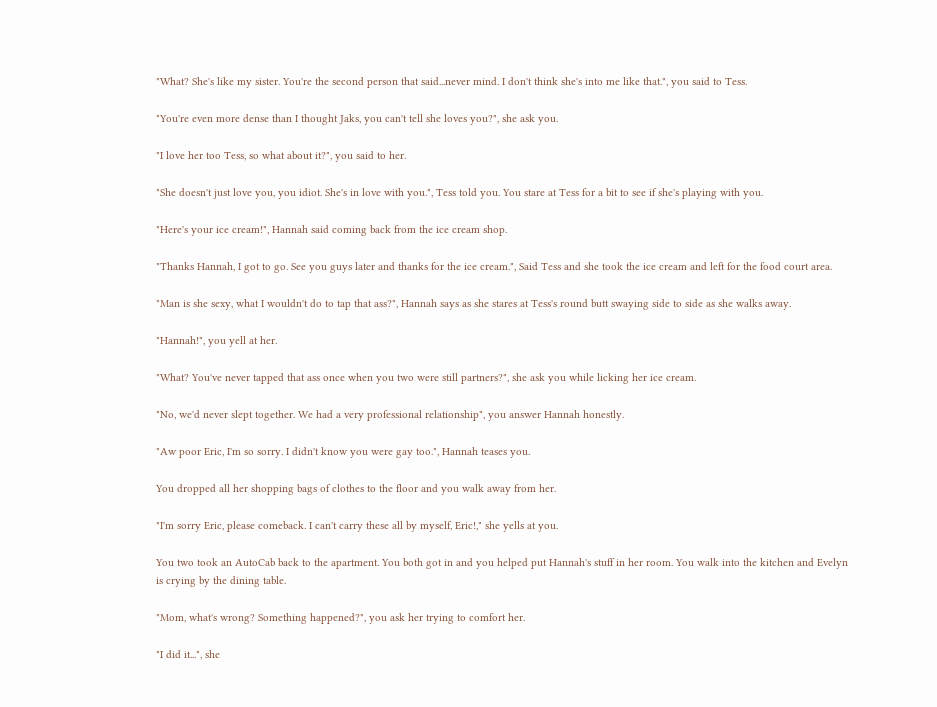"What? She's like my sister. You're the second person that said...never mind. I don't think she's into me like that.", you said to Tess.

"You're even more dense than I thought Jaks, you can't tell she loves you?", she ask you.

"I love her too Tess, so what about it?", you said to her.

"She doesn't just love you, you idiot. She's in love with you.", Tess told you. You stare at Tess for a bit to see if she's playing with you.

"Here's your ice cream!", Hannah said coming back from the ice cream shop.

"Thanks Hannah, I got to go. See you guys later and thanks for the ice cream.", Said Tess and she took the ice cream and left for the food court area.

"Man is she sexy, what I wouldn't do to tap that ass?", Hannah says as she stares at Tess's round butt swaying side to side as she walks away.

"Hannah!", you yell at her.

"What? You've never tapped that ass once when you two were still partners?", she ask you while licking her ice cream.

"No, we'd never slept together. We had a very professional relationship", you answer Hannah honestly.

"Aw poor Eric, I'm so sorry. I didn't know you were gay too.", Hannah teases you.

You dropped all her shopping bags of clothes to the floor and you walk away from her.

"I'm sorry Eric, please comeback. I can't carry these all by myself, Eric!," she yells at you.

You two took an AutoCab back to the apartment. You both got in and you helped put Hannah's stuff in her room. You walk into the kitchen and Evelyn is crying by the dining table.

"Mom, what's wrong? Something happened?", you ask her trying to comfort her.

"I did it...", she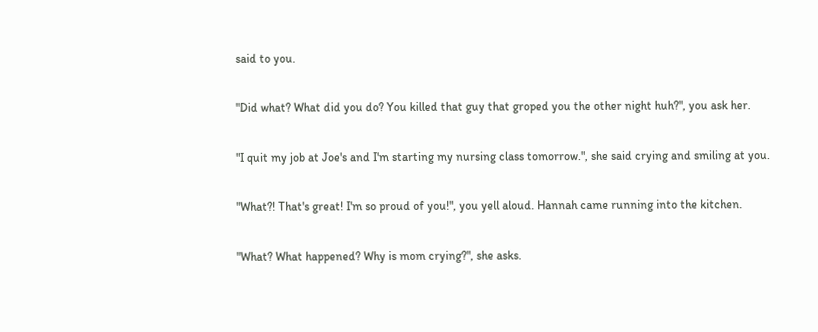said to you.

"Did what? What did you do? You killed that guy that groped you the other night huh?", you ask her.

"I quit my job at Joe's and I'm starting my nursing class tomorrow.", she said crying and smiling at you.

"What?! That's great! I'm so proud of you!", you yell aloud. Hannah came running into the kitchen.

"What? What happened? Why is mom crying?", she asks.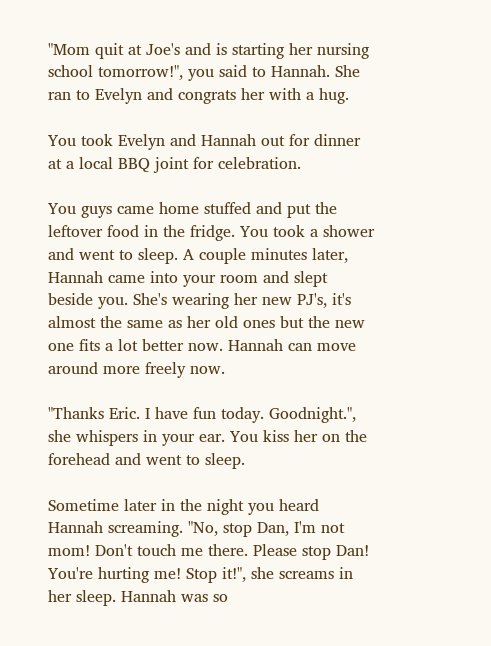"Mom quit at Joe's and is starting her nursing school tomorrow!", you said to Hannah. She ran to Evelyn and congrats her with a hug.

You took Evelyn and Hannah out for dinner at a local BBQ joint for celebration.

You guys came home stuffed and put the leftover food in the fridge. You took a shower and went to sleep. A couple minutes later, Hannah came into your room and slept beside you. She's wearing her new PJ's, it's almost the same as her old ones but the new one fits a lot better now. Hannah can move around more freely now.

"Thanks Eric. I have fun today. Goodnight.", she whispers in your ear. You kiss her on the forehead and went to sleep.

Sometime later in the night you heard Hannah screaming. "No, stop Dan, I'm not mom! Don't touch me there. Please stop Dan! You're hurting me! Stop it!", she screams in her sleep. Hannah was so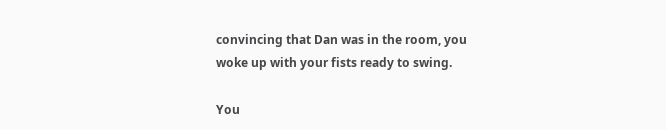convincing that Dan was in the room, you woke up with your fists ready to swing.

You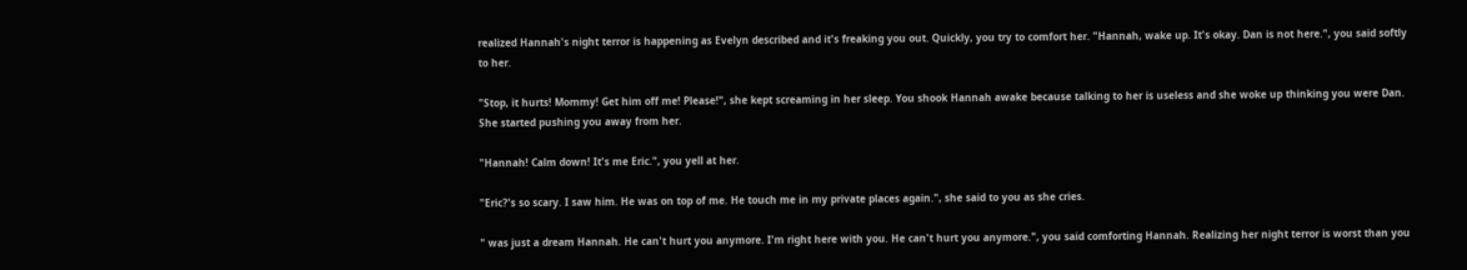realized Hannah's night terror is happening as Evelyn described and it's freaking you out. Quickly, you try to comfort her. "Hannah, wake up. It's okay. Dan is not here.", you said softly to her.

"Stop, it hurts! Mommy! Get him off me! Please!", she kept screaming in her sleep. You shook Hannah awake because talking to her is useless and she woke up thinking you were Dan. She started pushing you away from her.

"Hannah! Calm down! It's me Eric.", you yell at her.

"Eric?'s so scary. I saw him. He was on top of me. He touch me in my private places again.", she said to you as she cries.

" was just a dream Hannah. He can't hurt you anymore. I'm right here with you. He can't hurt you anymore.", you said comforting Hannah. Realizing her night terror is worst than you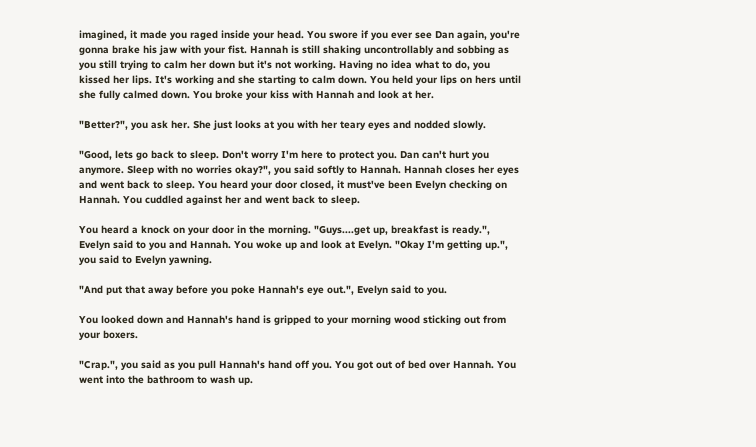imagined, it made you raged inside your head. You swore if you ever see Dan again, you're gonna brake his jaw with your fist. Hannah is still shaking uncontrollably and sobbing as you still trying to calm her down but it's not working. Having no idea what to do, you kissed her lips. It's working and she starting to calm down. You held your lips on hers until she fully calmed down. You broke your kiss with Hannah and look at her.

"Better?", you ask her. She just looks at you with her teary eyes and nodded slowly.

"Good, lets go back to sleep. Don't worry I'm here to protect you. Dan can't hurt you anymore. Sleep with no worries okay?", you said softly to Hannah. Hannah closes her eyes and went back to sleep. You heard your door closed, it must've been Evelyn checking on Hannah. You cuddled against her and went back to sleep.

You heard a knock on your door in the morning. "Guys....get up, breakfast is ready.", Evelyn said to you and Hannah. You woke up and look at Evelyn. "Okay I'm getting up.", you said to Evelyn yawning.

"And put that away before you poke Hannah's eye out.", Evelyn said to you.

You looked down and Hannah's hand is gripped to your morning wood sticking out from your boxers.

"Crap.", you said as you pull Hannah's hand off you. You got out of bed over Hannah. You went into the bathroom to wash up.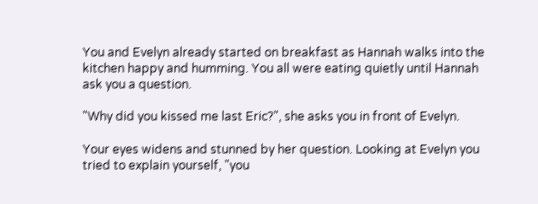You and Evelyn already started on breakfast as Hannah walks into the kitchen happy and humming. You all were eating quietly until Hannah ask you a question.

"Why did you kissed me last Eric?", she asks you in front of Evelyn.

Your eyes widens and stunned by her question. Looking at Evelyn you tried to explain yourself, "you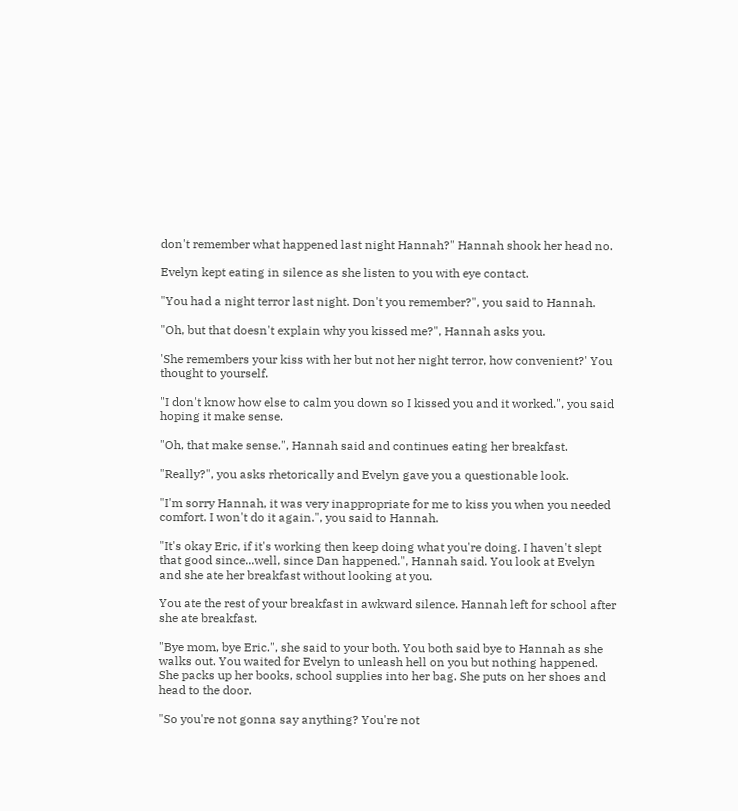don't remember what happened last night Hannah?" Hannah shook her head no.

Evelyn kept eating in silence as she listen to you with eye contact.

"You had a night terror last night. Don't you remember?", you said to Hannah.

"Oh, but that doesn't explain why you kissed me?", Hannah asks you.

'She remembers your kiss with her but not her night terror, how convenient?' You thought to yourself.

"I don't know how else to calm you down so I kissed you and it worked.", you said hoping it make sense.

"Oh, that make sense.", Hannah said and continues eating her breakfast.

"Really?", you asks rhetorically and Evelyn gave you a questionable look.

"I'm sorry Hannah, it was very inappropriate for me to kiss you when you needed comfort. I won't do it again.", you said to Hannah.

"It's okay Eric, if it's working then keep doing what you're doing. I haven't slept that good since...well, since Dan happened.", Hannah said. You look at Evelyn and she ate her breakfast without looking at you.

You ate the rest of your breakfast in awkward silence. Hannah left for school after she ate breakfast.

"Bye mom, bye Eric.", she said to your both. You both said bye to Hannah as she walks out. You waited for Evelyn to unleash hell on you but nothing happened. She packs up her books, school supplies into her bag. She puts on her shoes and head to the door.

"So you're not gonna say anything? You're not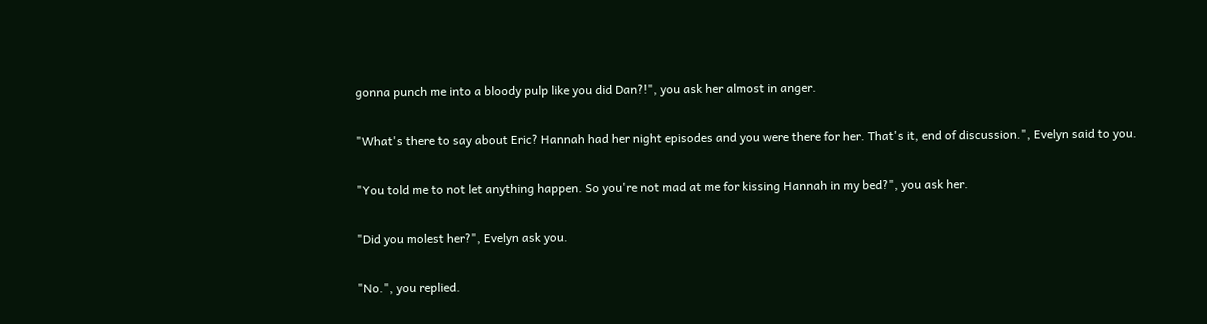gonna punch me into a bloody pulp like you did Dan?!", you ask her almost in anger.

"What's there to say about Eric? Hannah had her night episodes and you were there for her. That's it, end of discussion.", Evelyn said to you.

"You told me to not let anything happen. So you're not mad at me for kissing Hannah in my bed?", you ask her.

"Did you molest her?", Evelyn ask you.

"No.", you replied.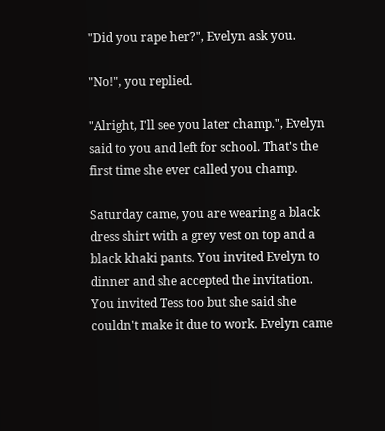"Did you rape her?", Evelyn ask you.

"No!", you replied.

"Alright, I'll see you later champ.", Evelyn said to you and left for school. That's the first time she ever called you champ.

Saturday came, you are wearing a black dress shirt with a grey vest on top and a black khaki pants. You invited Evelyn to dinner and she accepted the invitation. You invited Tess too but she said she couldn't make it due to work. Evelyn came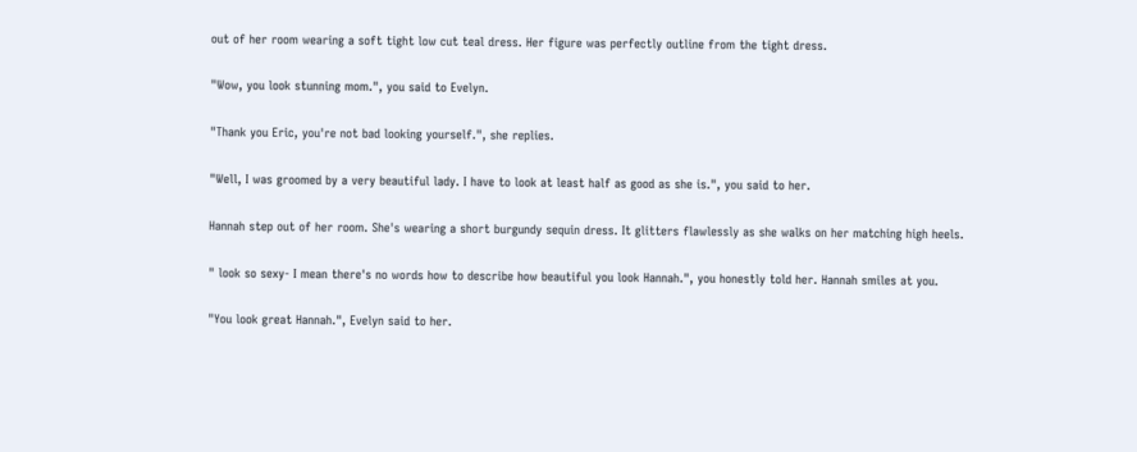out of her room wearing a soft tight low cut teal dress. Her figure was perfectly outline from the tight dress.

"Wow, you look stunning mom.", you said to Evelyn.

"Thank you Eric, you're not bad looking yourself.", she replies.

"Well, I was groomed by a very beautiful lady. I have to look at least half as good as she is.", you said to her.

Hannah step out of her room. She's wearing a short burgundy sequin dress. It glitters flawlessly as she walks on her matching high heels.

" look so sexy- I mean there's no words how to describe how beautiful you look Hannah.", you honestly told her. Hannah smiles at you.

"You look great Hannah.", Evelyn said to her.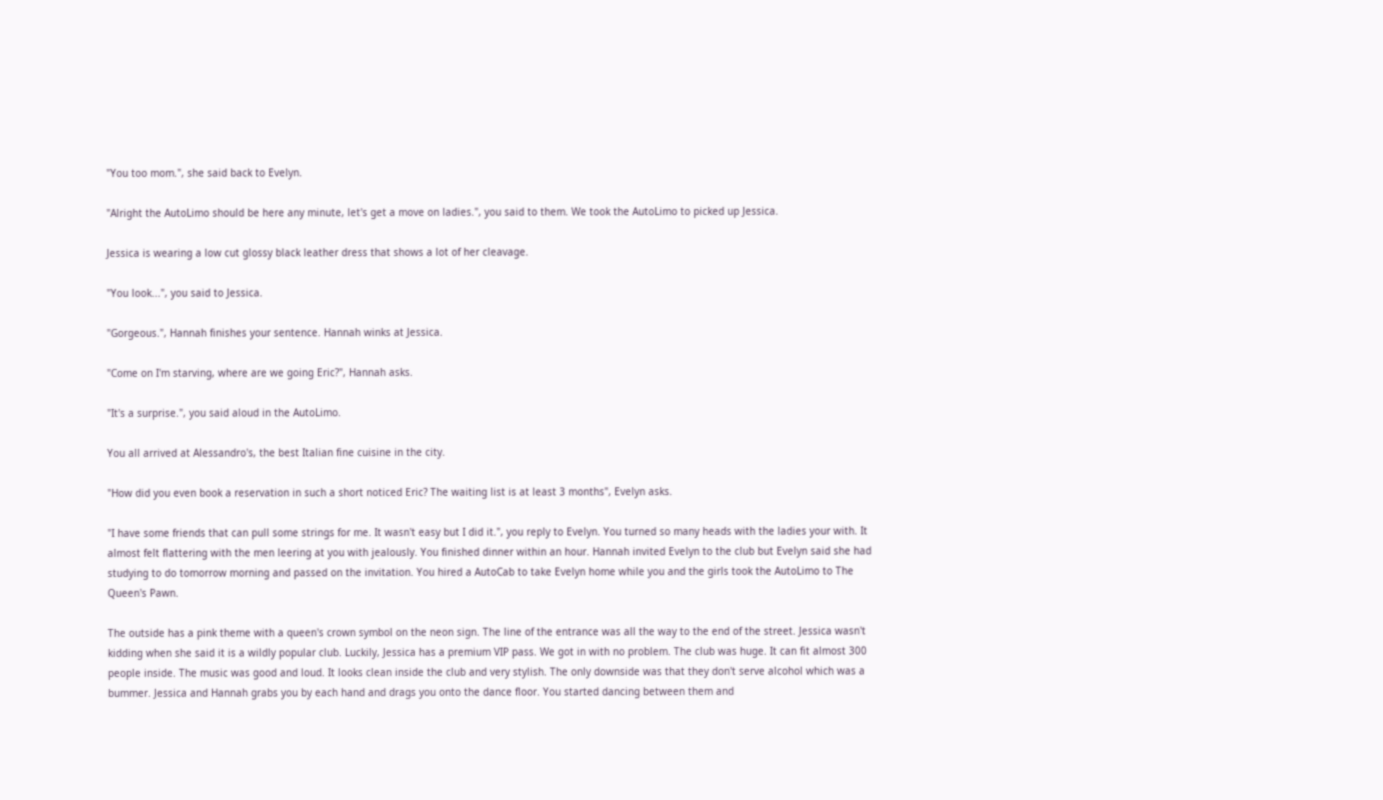"You too mom.", she said back to Evelyn.

"Alright the AutoLimo should be here any minute, let's get a move on ladies.", you said to them. We took the AutoLimo to picked up Jessica.

Jessica is wearing a low cut glossy black leather dress that shows a lot of her cleavage.

"You look...", you said to Jessica.

"Gorgeous.", Hannah finishes your sentence. Hannah winks at Jessica.

"Come on I'm starving, where are we going Eric?", Hannah asks.

"It's a surprise.", you said aloud in the AutoLimo.

You all arrived at Alessandro's, the best Italian fine cuisine in the city.

"How did you even book a reservation in such a short noticed Eric? The waiting list is at least 3 months", Evelyn asks.

"I have some friends that can pull some strings for me. It wasn't easy but I did it.", you reply to Evelyn. You turned so many heads with the ladies your with. It almost felt flattering with the men leering at you with jealously. You finished dinner within an hour. Hannah invited Evelyn to the club but Evelyn said she had studying to do tomorrow morning and passed on the invitation. You hired a AutoCab to take Evelyn home while you and the girls took the AutoLimo to The Queen's Pawn.

The outside has a pink theme with a queen's crown symbol on the neon sign. The line of the entrance was all the way to the end of the street. Jessica wasn't kidding when she said it is a wildly popular club. Luckily, Jessica has a premium VIP pass. We got in with no problem. The club was huge. It can fit almost 300 people inside. The music was good and loud. It looks clean inside the club and very stylish. The only downside was that they don't serve alcohol which was a bummer. Jessica and Hannah grabs you by each hand and drags you onto the dance floor. You started dancing between them and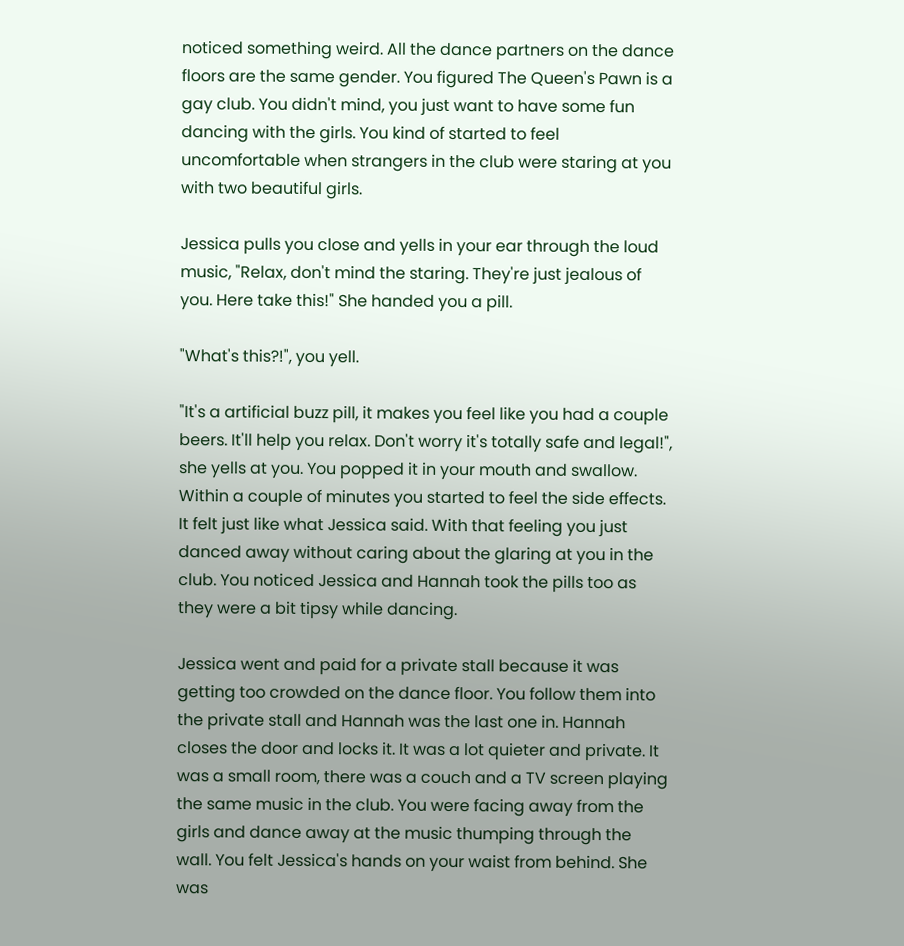noticed something weird. All the dance partners on the dance floors are the same gender. You figured The Queen's Pawn is a gay club. You didn't mind, you just want to have some fun dancing with the girls. You kind of started to feel uncomfortable when strangers in the club were staring at you with two beautiful girls.

Jessica pulls you close and yells in your ear through the loud music, "Relax, don't mind the staring. They're just jealous of you. Here take this!" She handed you a pill.

"What's this?!", you yell.

"It's a artificial buzz pill, it makes you feel like you had a couple beers. It'll help you relax. Don't worry it's totally safe and legal!", she yells at you. You popped it in your mouth and swallow. Within a couple of minutes you started to feel the side effects. It felt just like what Jessica said. With that feeling you just danced away without caring about the glaring at you in the club. You noticed Jessica and Hannah took the pills too as they were a bit tipsy while dancing.

Jessica went and paid for a private stall because it was getting too crowded on the dance floor. You follow them into the private stall and Hannah was the last one in. Hannah closes the door and locks it. It was a lot quieter and private. It was a small room, there was a couch and a TV screen playing the same music in the club. You were facing away from the girls and dance away at the music thumping through the wall. You felt Jessica's hands on your waist from behind. She was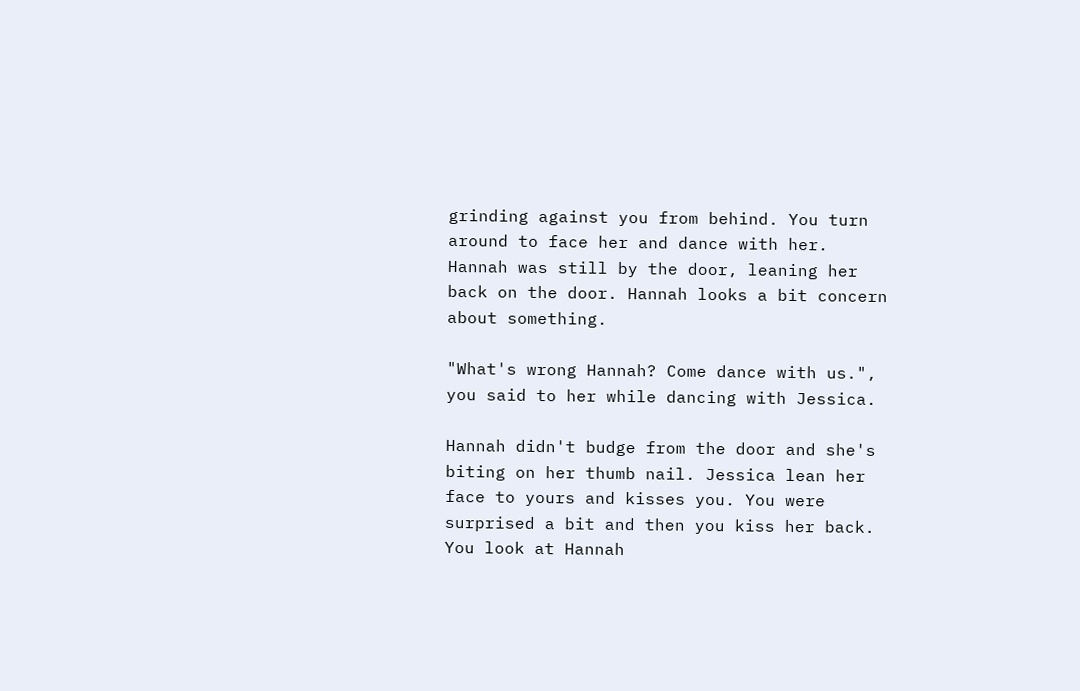grinding against you from behind. You turn around to face her and dance with her. Hannah was still by the door, leaning her back on the door. Hannah looks a bit concern about something.

"What's wrong Hannah? Come dance with us.", you said to her while dancing with Jessica.

Hannah didn't budge from the door and she's biting on her thumb nail. Jessica lean her face to yours and kisses you. You were surprised a bit and then you kiss her back. You look at Hannah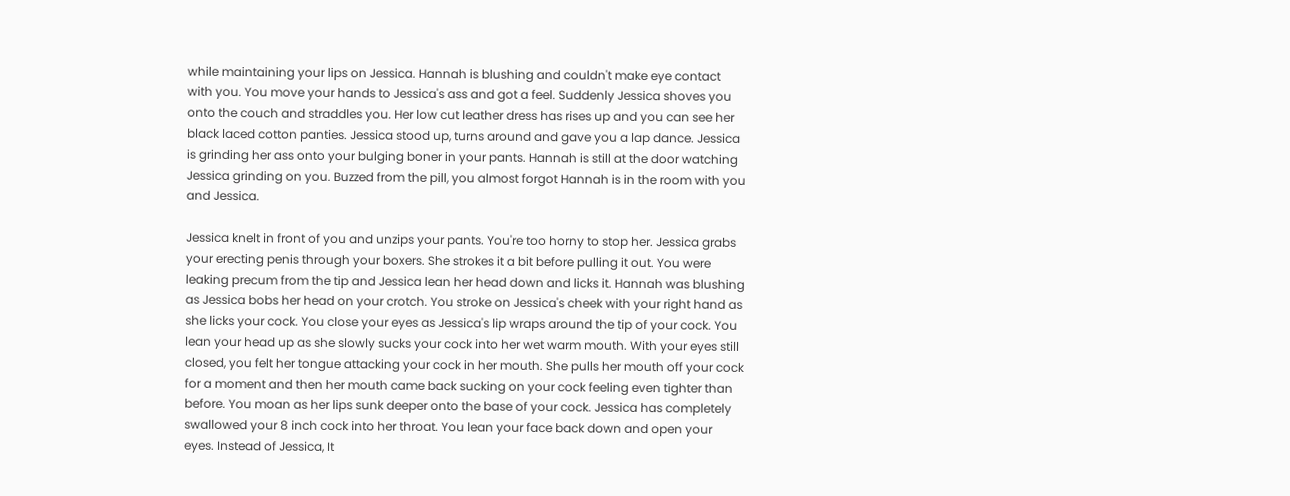while maintaining your lips on Jessica. Hannah is blushing and couldn't make eye contact with you. You move your hands to Jessica's ass and got a feel. Suddenly Jessica shoves you onto the couch and straddles you. Her low cut leather dress has rises up and you can see her black laced cotton panties. Jessica stood up, turns around and gave you a lap dance. Jessica is grinding her ass onto your bulging boner in your pants. Hannah is still at the door watching Jessica grinding on you. Buzzed from the pill, you almost forgot Hannah is in the room with you and Jessica.

Jessica knelt in front of you and unzips your pants. You're too horny to stop her. Jessica grabs your erecting penis through your boxers. She strokes it a bit before pulling it out. You were leaking precum from the tip and Jessica lean her head down and licks it. Hannah was blushing as Jessica bobs her head on your crotch. You stroke on Jessica's cheek with your right hand as she licks your cock. You close your eyes as Jessica's lip wraps around the tip of your cock. You lean your head up as she slowly sucks your cock into her wet warm mouth. With your eyes still closed, you felt her tongue attacking your cock in her mouth. She pulls her mouth off your cock for a moment and then her mouth came back sucking on your cock feeling even tighter than before. You moan as her lips sunk deeper onto the base of your cock. Jessica has completely swallowed your 8 inch cock into her throat. You lean your face back down and open your eyes. Instead of Jessica, It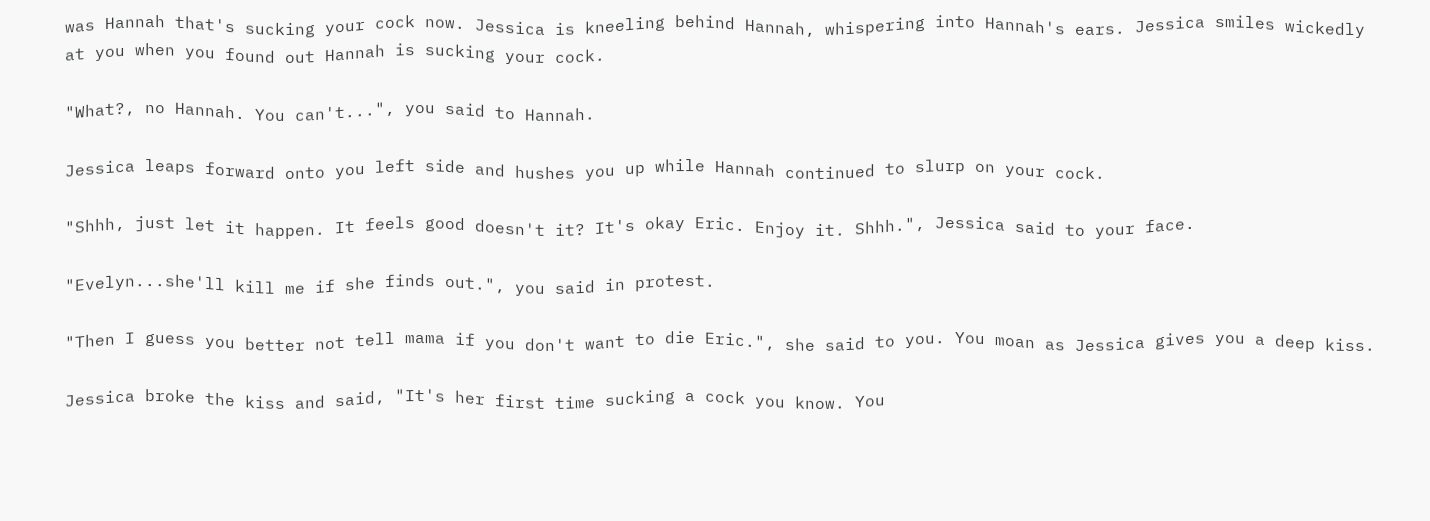was Hannah that's sucking your cock now. Jessica is kneeling behind Hannah, whispering into Hannah's ears. Jessica smiles wickedly at you when you found out Hannah is sucking your cock.

"What?, no Hannah. You can't...", you said to Hannah.

Jessica leaps forward onto you left side and hushes you up while Hannah continued to slurp on your cock.

"Shhh, just let it happen. It feels good doesn't it? It's okay Eric. Enjoy it. Shhh.", Jessica said to your face.

"Evelyn...she'll kill me if she finds out.", you said in protest.

"Then I guess you better not tell mama if you don't want to die Eric.", she said to you. You moan as Jessica gives you a deep kiss.

Jessica broke the kiss and said, "It's her first time sucking a cock you know. You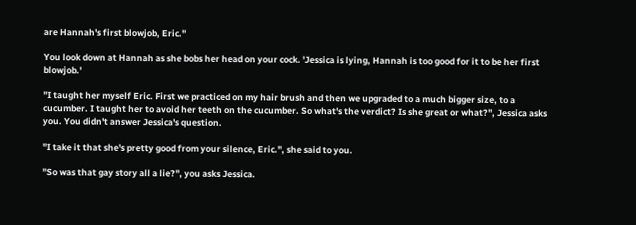are Hannah's first blowjob, Eric."

You look down at Hannah as she bobs her head on your cock. 'Jessica is lying, Hannah is too good for it to be her first blowjob.'

"I taught her myself Eric. First we practiced on my hair brush and then we upgraded to a much bigger size, to a cucumber. I taught her to avoid her teeth on the cucumber. So what's the verdict? Is she great or what?", Jessica asks you. You didn't answer Jessica's question.

"I take it that she's pretty good from your silence, Eric.", she said to you.

"So was that gay story all a lie?", you asks Jessica.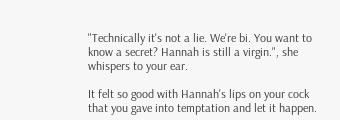"Technically it's not a lie. We're bi. You want to know a secret? Hannah is still a virgin.", she whispers to your ear.

It felt so good with Hannah's lips on your cock that you gave into temptation and let it happen.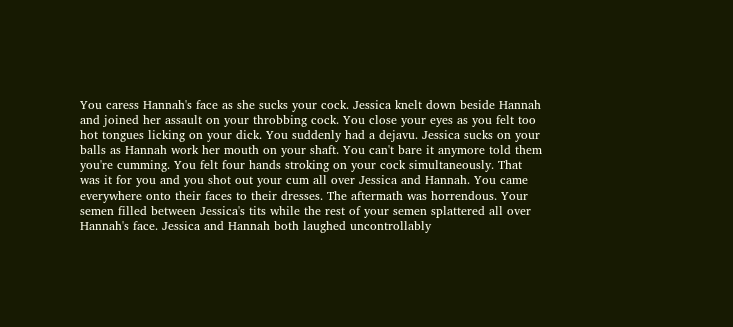You caress Hannah's face as she sucks your cock. Jessica knelt down beside Hannah and joined her assault on your throbbing cock. You close your eyes as you felt too hot tongues licking on your dick. You suddenly had a dejavu. Jessica sucks on your balls as Hannah work her mouth on your shaft. You can't bare it anymore told them you're cumming. You felt four hands stroking on your cock simultaneously. That was it for you and you shot out your cum all over Jessica and Hannah. You came everywhere onto their faces to their dresses. The aftermath was horrendous. Your semen filled between Jessica's tits while the rest of your semen splattered all over Hannah's face. Jessica and Hannah both laughed uncontrollably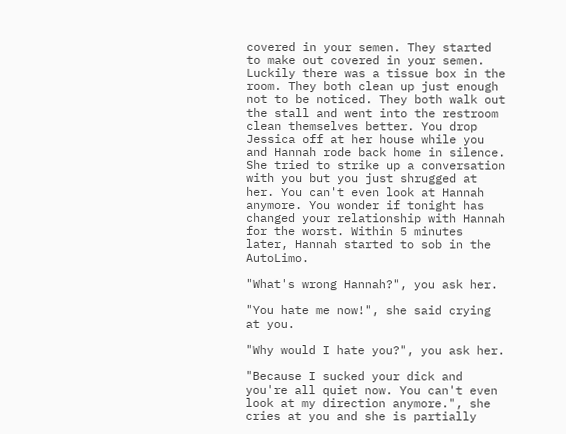covered in your semen. They started to make out covered in your semen. Luckily there was a tissue box in the room. They both clean up just enough not to be noticed. They both walk out the stall and went into the restroom clean themselves better. You drop Jessica off at her house while you and Hannah rode back home in silence. She tried to strike up a conversation with you but you just shrugged at her. You can't even look at Hannah anymore. You wonder if tonight has changed your relationship with Hannah for the worst. Within 5 minutes later, Hannah started to sob in the AutoLimo.

"What's wrong Hannah?", you ask her.

"You hate me now!", she said crying at you.

"Why would I hate you?", you ask her.

"Because I sucked your dick and you're all quiet now. You can't even look at my direction anymore.", she cries at you and she is partially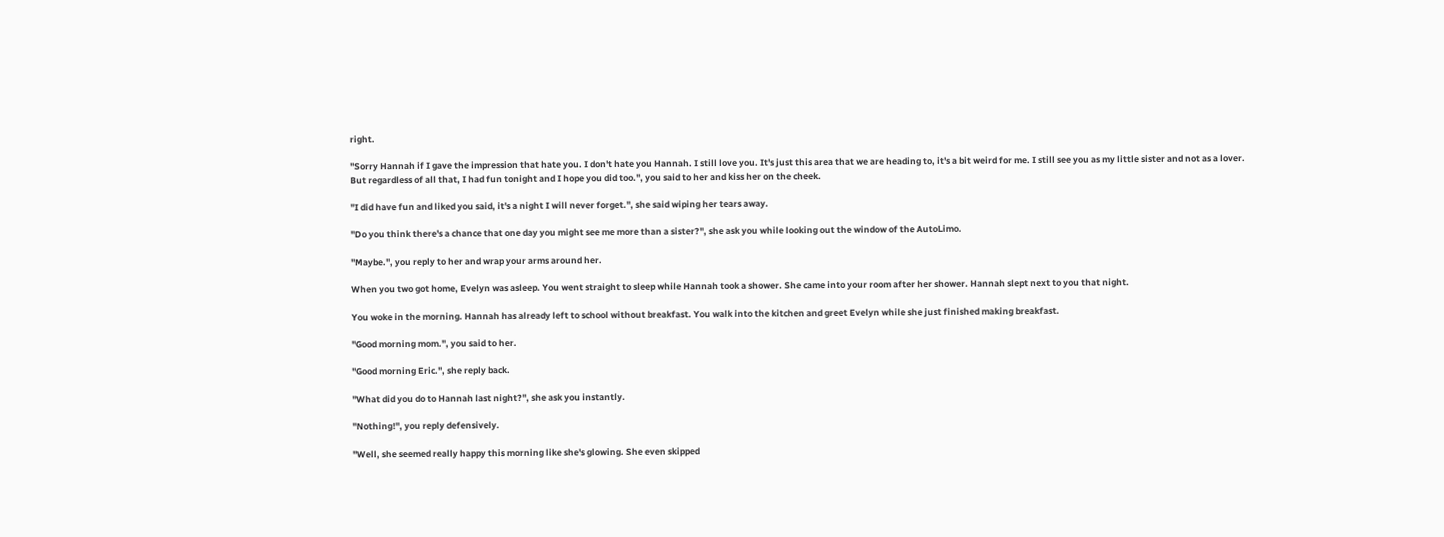right.

"Sorry Hannah if I gave the impression that hate you. I don't hate you Hannah. I still love you. It's just this area that we are heading to, it's a bit weird for me. I still see you as my little sister and not as a lover. But regardless of all that, I had fun tonight and I hope you did too.", you said to her and kiss her on the cheek.

"I did have fun and liked you said, it's a night I will never forget.", she said wiping her tears away.

"Do you think there's a chance that one day you might see me more than a sister?", she ask you while looking out the window of the AutoLimo.

"Maybe.", you reply to her and wrap your arms around her.

When you two got home, Evelyn was asleep. You went straight to sleep while Hannah took a shower. She came into your room after her shower. Hannah slept next to you that night.

You woke in the morning. Hannah has already left to school without breakfast. You walk into the kitchen and greet Evelyn while she just finished making breakfast.

"Good morning mom.", you said to her.

"Good morning Eric.", she reply back.

"What did you do to Hannah last night?", she ask you instantly.

"Nothing!", you reply defensively.

"Well, she seemed really happy this morning like she's glowing. She even skipped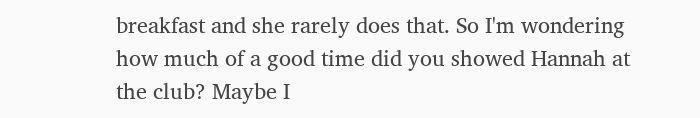breakfast and she rarely does that. So I'm wondering how much of a good time did you showed Hannah at the club? Maybe I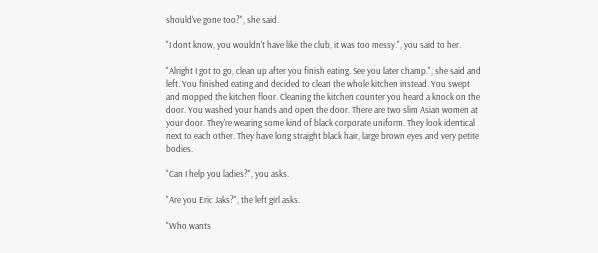should've gone too?", she said.

"I dont know, you wouldn't have like the club, it was too messy.", you said to her.

"Alright I got to go, clean up after you finish eating. See you later champ.", she said and left. You finished eating and decided to clean the whole kitchen instead. You swept and mopped the kitchen floor. Cleaning the kitchen counter you heard a knock on the door. You washed your hands and open the door. There are two slim Asian women at your door. They're wearing some kind of black corporate uniform. They look identical next to each other. They have long straight black hair, large brown eyes and very petite bodies.

"Can I help you ladies?", you asks.

"Are you Eric Jaks?", the left girl asks.

"Who wants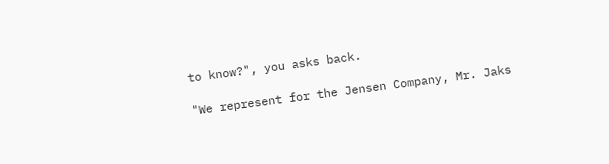to know?", you asks back.

"We represent for the Jensen Company, Mr. Jaks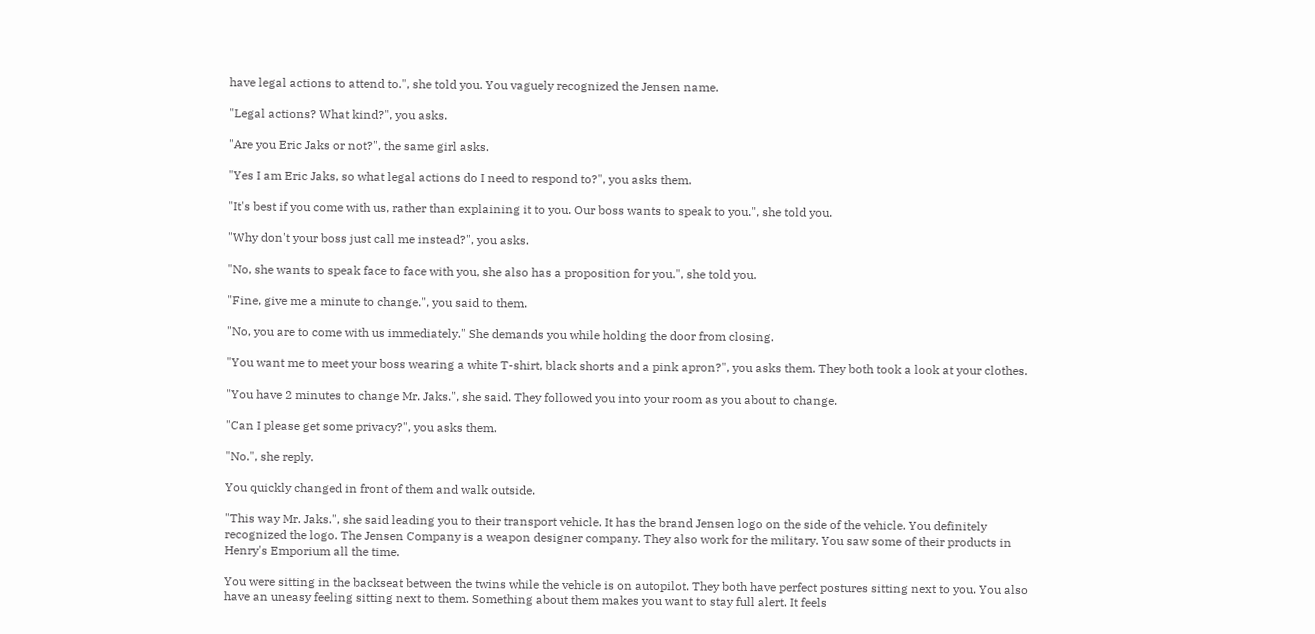have legal actions to attend to.", she told you. You vaguely recognized the Jensen name.

"Legal actions? What kind?", you asks.

"Are you Eric Jaks or not?", the same girl asks.

"Yes I am Eric Jaks, so what legal actions do I need to respond to?", you asks them.

"It's best if you come with us, rather than explaining it to you. Our boss wants to speak to you.", she told you.

"Why don't your boss just call me instead?", you asks.

"No, she wants to speak face to face with you, she also has a proposition for you.", she told you.

"Fine, give me a minute to change.", you said to them.

"No, you are to come with us immediately." She demands you while holding the door from closing.

"You want me to meet your boss wearing a white T-shirt, black shorts and a pink apron?", you asks them. They both took a look at your clothes.

"You have 2 minutes to change Mr. Jaks.", she said. They followed you into your room as you about to change.

"Can I please get some privacy?", you asks them.

"No.", she reply.

You quickly changed in front of them and walk outside.

"This way Mr. Jaks.", she said leading you to their transport vehicle. It has the brand Jensen logo on the side of the vehicle. You definitely recognized the logo. The Jensen Company is a weapon designer company. They also work for the military. You saw some of their products in Henry's Emporium all the time.

You were sitting in the backseat between the twins while the vehicle is on autopilot. They both have perfect postures sitting next to you. You also have an uneasy feeling sitting next to them. Something about them makes you want to stay full alert. It feels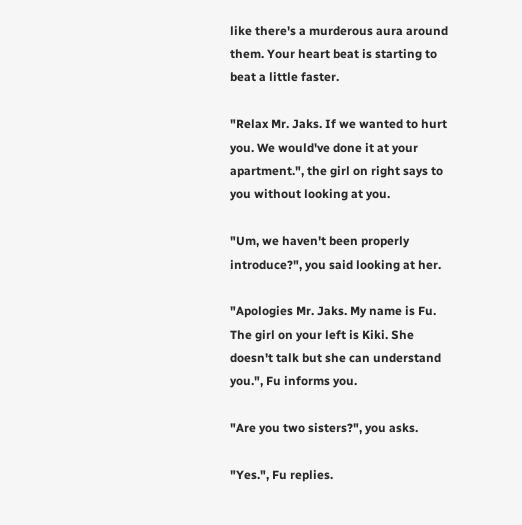like there's a murderous aura around them. Your heart beat is starting to beat a little faster.

"Relax Mr. Jaks. If we wanted to hurt you. We would've done it at your apartment.", the girl on right says to you without looking at you.

"Um, we haven't been properly introduce?", you said looking at her.

"Apologies Mr. Jaks. My name is Fu. The girl on your left is Kiki. She doesn't talk but she can understand you.", Fu informs you.

"Are you two sisters?", you asks.

"Yes.", Fu replies.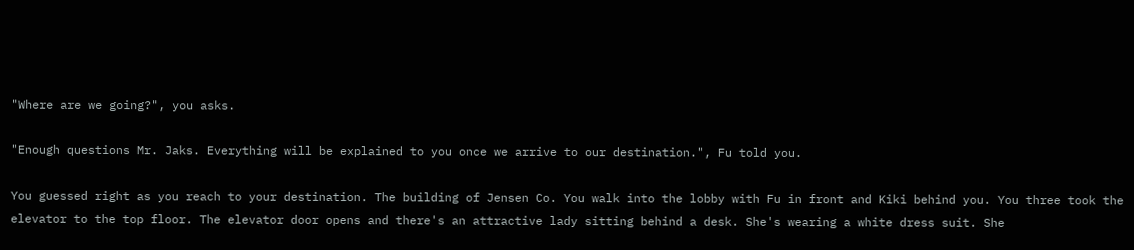"Where are we going?", you asks.

"Enough questions Mr. Jaks. Everything will be explained to you once we arrive to our destination.", Fu told you.

You guessed right as you reach to your destination. The building of Jensen Co. You walk into the lobby with Fu in front and Kiki behind you. You three took the elevator to the top floor. The elevator door opens and there's an attractive lady sitting behind a desk. She's wearing a white dress suit. She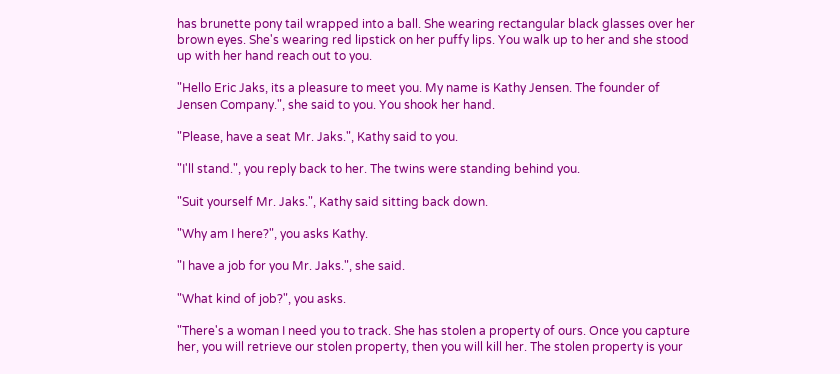has brunette pony tail wrapped into a ball. She wearing rectangular black glasses over her brown eyes. She's wearing red lipstick on her puffy lips. You walk up to her and she stood up with her hand reach out to you.

"Hello Eric Jaks, its a pleasure to meet you. My name is Kathy Jensen. The founder of Jensen Company.", she said to you. You shook her hand.

"Please, have a seat Mr. Jaks.", Kathy said to you.

"I'll stand.", you reply back to her. The twins were standing behind you.

"Suit yourself Mr. Jaks.", Kathy said sitting back down.

"Why am I here?", you asks Kathy.

"I have a job for you Mr. Jaks.", she said.

"What kind of job?", you asks.

"There's a woman I need you to track. She has stolen a property of ours. Once you capture her, you will retrieve our stolen property, then you will kill her. The stolen property is your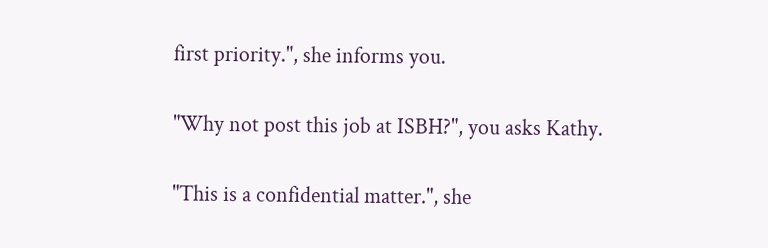first priority.", she informs you.

"Why not post this job at ISBH?", you asks Kathy.

"This is a confidential matter.", she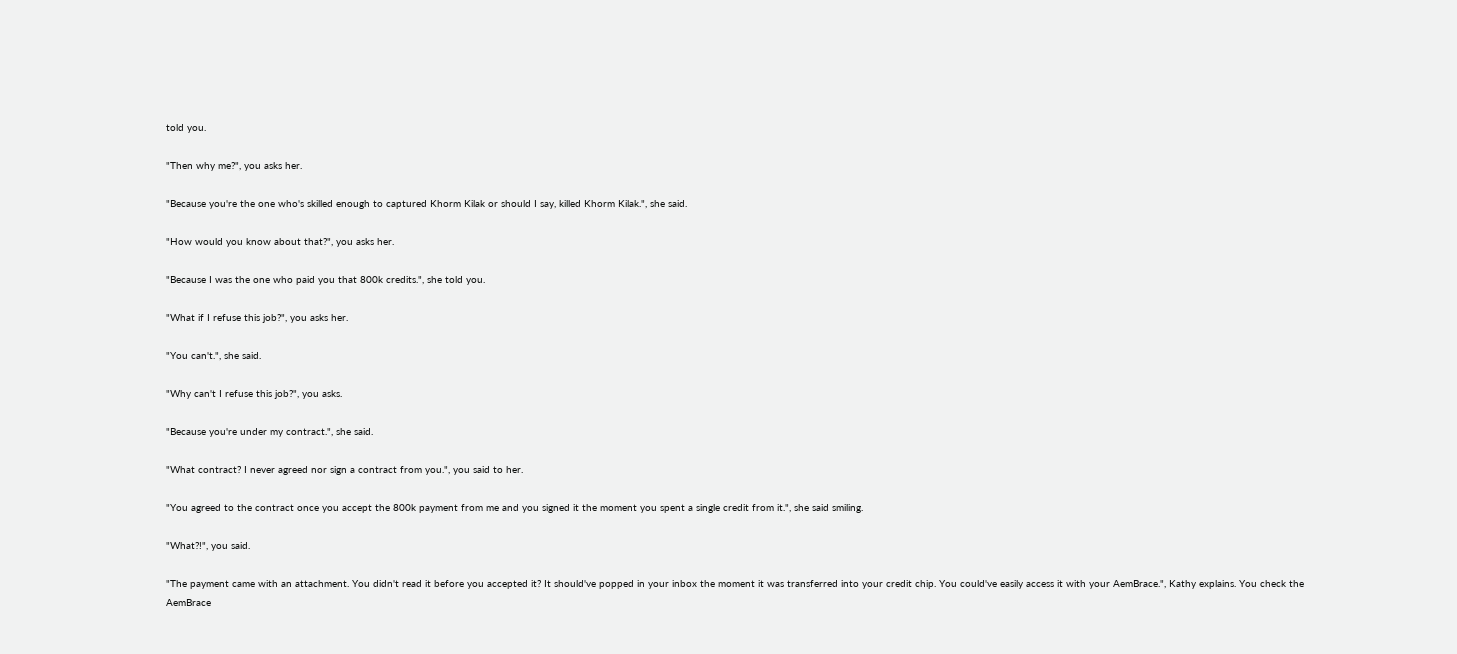told you.

"Then why me?", you asks her.

"Because you're the one who's skilled enough to captured Khorm Kilak or should I say, killed Khorm Kilak.", she said.

"How would you know about that?", you asks her.

"Because I was the one who paid you that 800k credits.", she told you.

"What if I refuse this job?", you asks her.

"You can't.", she said.

"Why can't I refuse this job?", you asks.

"Because you're under my contract.", she said.

"What contract? I never agreed nor sign a contract from you.", you said to her.

"You agreed to the contract once you accept the 800k payment from me and you signed it the moment you spent a single credit from it.", she said smiling.

"What?!", you said.

"The payment came with an attachment. You didn't read it before you accepted it? It should've popped in your inbox the moment it was transferred into your credit chip. You could've easily access it with your AemBrace.", Kathy explains. You check the AemBrace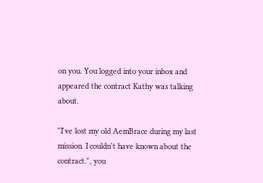on you. You logged into your inbox and appeared the contract Kathy was talking about.

"I've lost my old AemBrace during my last mission. I couldn't have known about the contract.", you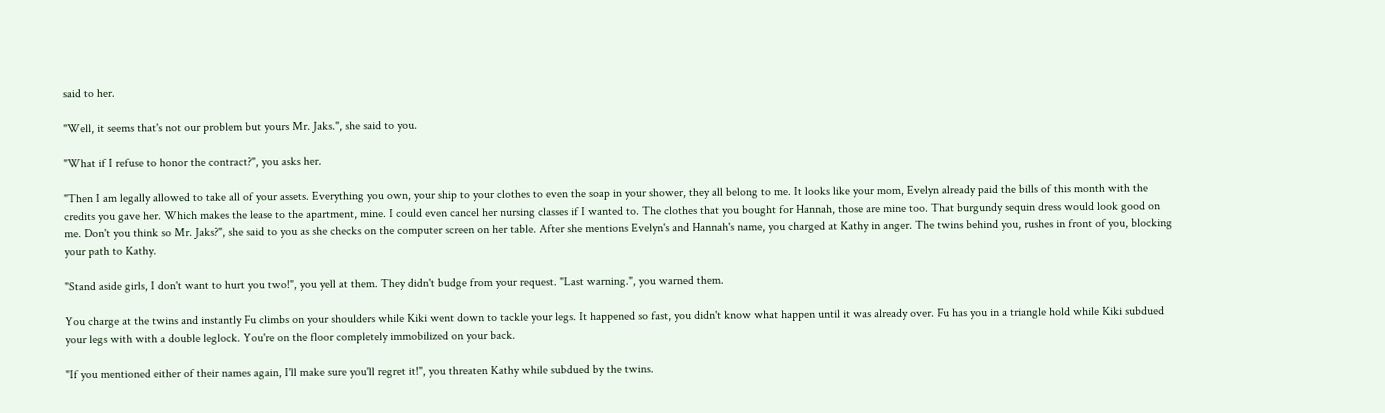said to her.

"Well, it seems that's not our problem but yours Mr. Jaks.", she said to you.

"What if I refuse to honor the contract?", you asks her.

"Then I am legally allowed to take all of your assets. Everything you own, your ship to your clothes to even the soap in your shower, they all belong to me. It looks like your mom, Evelyn already paid the bills of this month with the credits you gave her. Which makes the lease to the apartment, mine. I could even cancel her nursing classes if I wanted to. The clothes that you bought for Hannah, those are mine too. That burgundy sequin dress would look good on me. Don't you think so Mr. Jaks?", she said to you as she checks on the computer screen on her table. After she mentions Evelyn's and Hannah's name, you charged at Kathy in anger. The twins behind you, rushes in front of you, blocking your path to Kathy.

"Stand aside girls, I don't want to hurt you two!", you yell at them. They didn't budge from your request. "Last warning.", you warned them.

You charge at the twins and instantly Fu climbs on your shoulders while Kiki went down to tackle your legs. It happened so fast, you didn't know what happen until it was already over. Fu has you in a triangle hold while Kiki subdued your legs with with a double leglock. You're on the floor completely immobilized on your back.

"If you mentioned either of their names again, I'll make sure you'll regret it!", you threaten Kathy while subdued by the twins.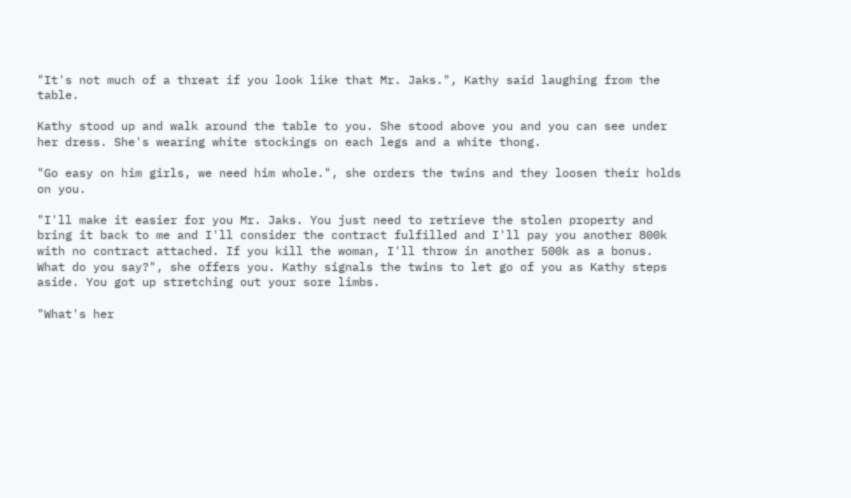"It's not much of a threat if you look like that Mr. Jaks.", Kathy said laughing from the table.

Kathy stood up and walk around the table to you. She stood above you and you can see under her dress. She's wearing white stockings on each legs and a white thong.

"Go easy on him girls, we need him whole.", she orders the twins and they loosen their holds on you.

"I'll make it easier for you Mr. Jaks. You just need to retrieve the stolen property and bring it back to me and I'll consider the contract fulfilled and I'll pay you another 800k with no contract attached. If you kill the woman, I'll throw in another 500k as a bonus. What do you say?", she offers you. Kathy signals the twins to let go of you as Kathy steps aside. You got up stretching out your sore limbs.

"What's her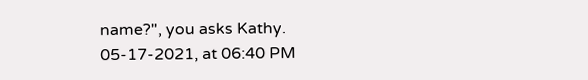name?", you asks Kathy.
05-17-2021, at 06:40 PM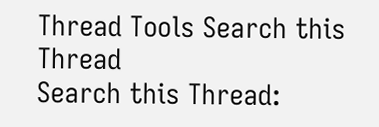Thread Tools Search this Thread
Search this Thread: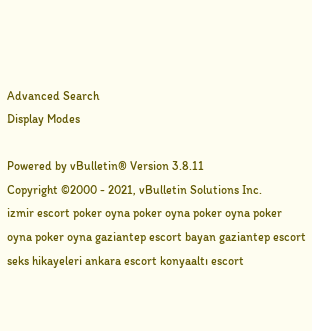Advanced Search
Display Modes

Powered by vBulletin® Version 3.8.11
Copyright ©2000 - 2021, vBulletin Solutions Inc.
izmir escort poker oyna poker oyna poker oyna poker oyna poker oyna gaziantep escort bayan gaziantep escort seks hikayeleri ankara escort konyaaltı escort